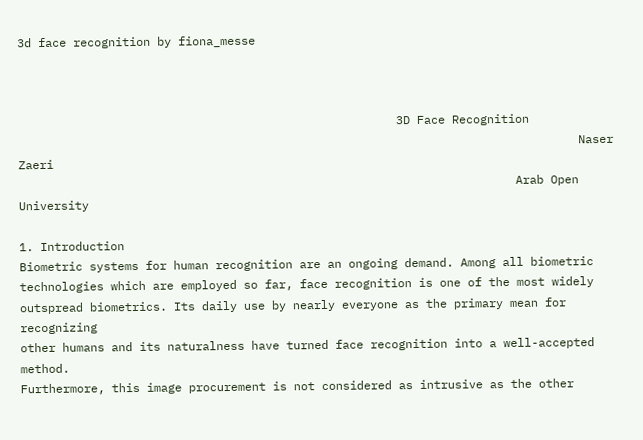3d face recognition by fiona_messe



                                                      3D Face Recognition
                                                                                Naser Zaeri
                                                                       Arab Open University

1. Introduction
Biometric systems for human recognition are an ongoing demand. Among all biometric
technologies which are employed so far, face recognition is one of the most widely
outspread biometrics. Its daily use by nearly everyone as the primary mean for recognizing
other humans and its naturalness have turned face recognition into a well-accepted method.
Furthermore, this image procurement is not considered as intrusive as the other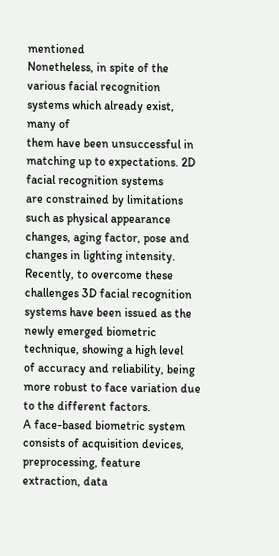mentioned
Nonetheless, in spite of the various facial recognition systems which already exist, many of
them have been unsuccessful in matching up to expectations. 2D facial recognition systems
are constrained by limitations such as physical appearance changes, aging factor, pose and
changes in lighting intensity. Recently, to overcome these challenges 3D facial recognition
systems have been issued as the newly emerged biometric technique, showing a high level
of accuracy and reliability, being more robust to face variation due to the different factors.
A face-based biometric system consists of acquisition devices, preprocessing, feature
extraction, data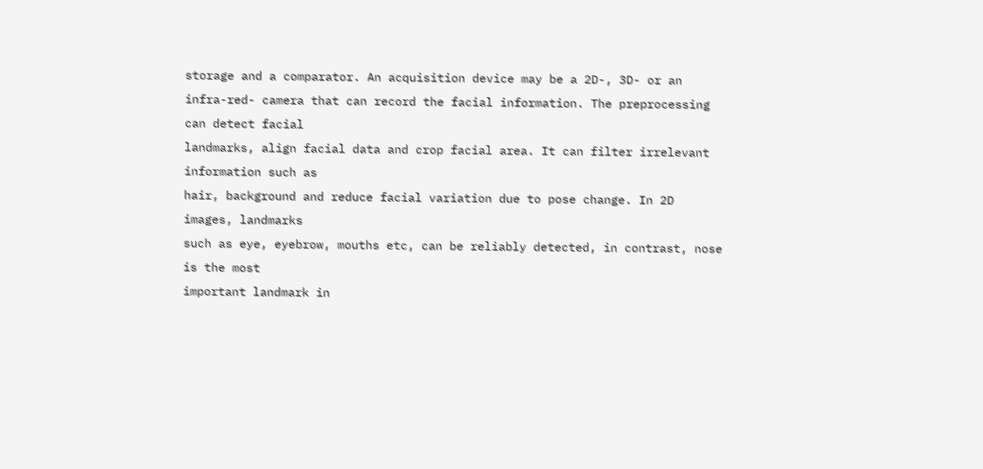storage and a comparator. An acquisition device may be a 2D-, 3D- or an
infra-red- camera that can record the facial information. The preprocessing can detect facial
landmarks, align facial data and crop facial area. It can filter irrelevant information such as
hair, background and reduce facial variation due to pose change. In 2D images, landmarks
such as eye, eyebrow, mouths etc, can be reliably detected, in contrast, nose is the most
important landmark in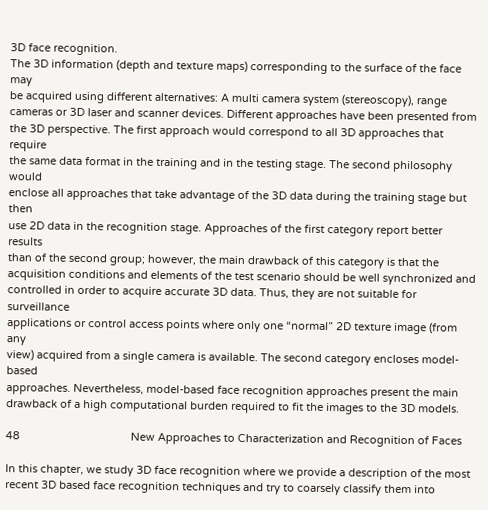3D face recognition.
The 3D information (depth and texture maps) corresponding to the surface of the face may
be acquired using different alternatives: A multi camera system (stereoscopy), range
cameras or 3D laser and scanner devices. Different approaches have been presented from
the 3D perspective. The first approach would correspond to all 3D approaches that require
the same data format in the training and in the testing stage. The second philosophy would
enclose all approaches that take advantage of the 3D data during the training stage but then
use 2D data in the recognition stage. Approaches of the first category report better results
than of the second group; however, the main drawback of this category is that the
acquisition conditions and elements of the test scenario should be well synchronized and
controlled in order to acquire accurate 3D data. Thus, they are not suitable for surveillance
applications or control access points where only one “normal” 2D texture image (from any
view) acquired from a single camera is available. The second category encloses model-based
approaches. Nevertheless, model-based face recognition approaches present the main
drawback of a high computational burden required to fit the images to the 3D models.

48                                     New Approaches to Characterization and Recognition of Faces

In this chapter, we study 3D face recognition where we provide a description of the most
recent 3D based face recognition techniques and try to coarsely classify them into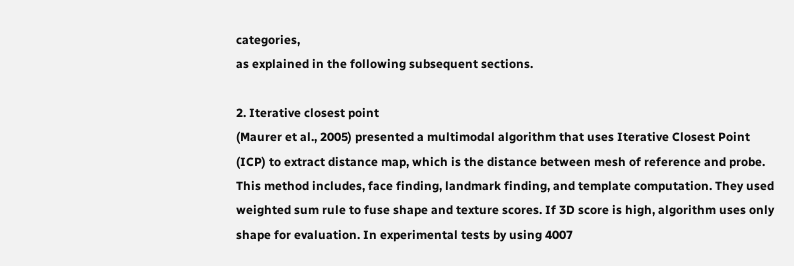categories,
as explained in the following subsequent sections.

2. Iterative closest point
(Maurer et al., 2005) presented a multimodal algorithm that uses Iterative Closest Point
(ICP) to extract distance map, which is the distance between mesh of reference and probe.
This method includes, face finding, landmark finding, and template computation. They used
weighted sum rule to fuse shape and texture scores. If 3D score is high, algorithm uses only
shape for evaluation. In experimental tests by using 4007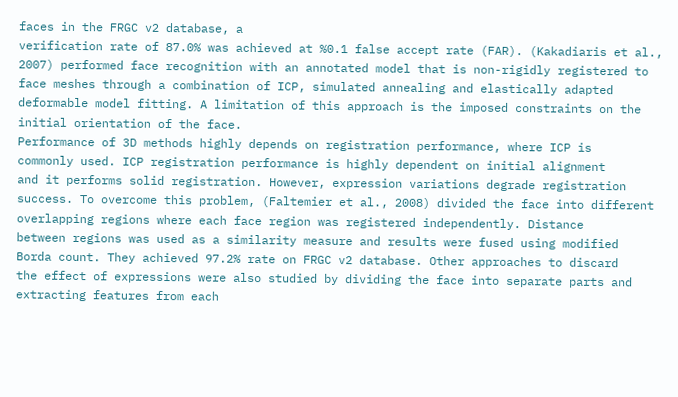faces in the FRGC v2 database, a
verification rate of 87.0% was achieved at %0.1 false accept rate (FAR). (Kakadiaris et al.,
2007) performed face recognition with an annotated model that is non-rigidly registered to
face meshes through a combination of ICP, simulated annealing and elastically adapted
deformable model fitting. A limitation of this approach is the imposed constraints on the
initial orientation of the face.
Performance of 3D methods highly depends on registration performance, where ICP is
commonly used. ICP registration performance is highly dependent on initial alignment
and it performs solid registration. However, expression variations degrade registration
success. To overcome this problem, (Faltemier et al., 2008) divided the face into different
overlapping regions where each face region was registered independently. Distance
between regions was used as a similarity measure and results were fused using modified
Borda count. They achieved 97.2% rate on FRGC v2 database. Other approaches to discard
the effect of expressions were also studied by dividing the face into separate parts and
extracting features from each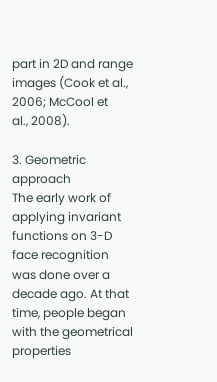part in 2D and range images (Cook et al., 2006; McCool et
al., 2008).

3. Geometric approach
The early work of applying invariant functions on 3-D face recognition was done over a
decade ago. At that time, people began with the geometrical properties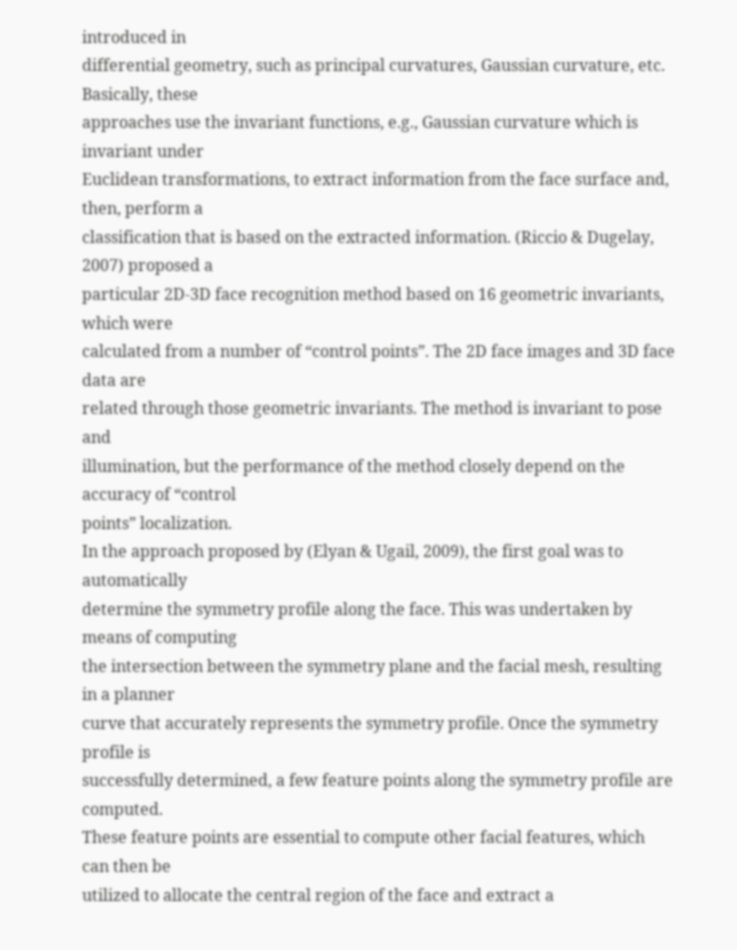introduced in
differential geometry, such as principal curvatures, Gaussian curvature, etc. Basically, these
approaches use the invariant functions, e.g., Gaussian curvature which is invariant under
Euclidean transformations, to extract information from the face surface and, then, perform a
classification that is based on the extracted information. (Riccio & Dugelay, 2007) proposed a
particular 2D-3D face recognition method based on 16 geometric invariants, which were
calculated from a number of “control points”. The 2D face images and 3D face data are
related through those geometric invariants. The method is invariant to pose and
illumination, but the performance of the method closely depend on the accuracy of “control
points” localization.
In the approach proposed by (Elyan & Ugail, 2009), the first goal was to automatically
determine the symmetry profile along the face. This was undertaken by means of computing
the intersection between the symmetry plane and the facial mesh, resulting in a planner
curve that accurately represents the symmetry profile. Once the symmetry profile is
successfully determined, a few feature points along the symmetry profile are computed.
These feature points are essential to compute other facial features, which can then be
utilized to allocate the central region of the face and extract a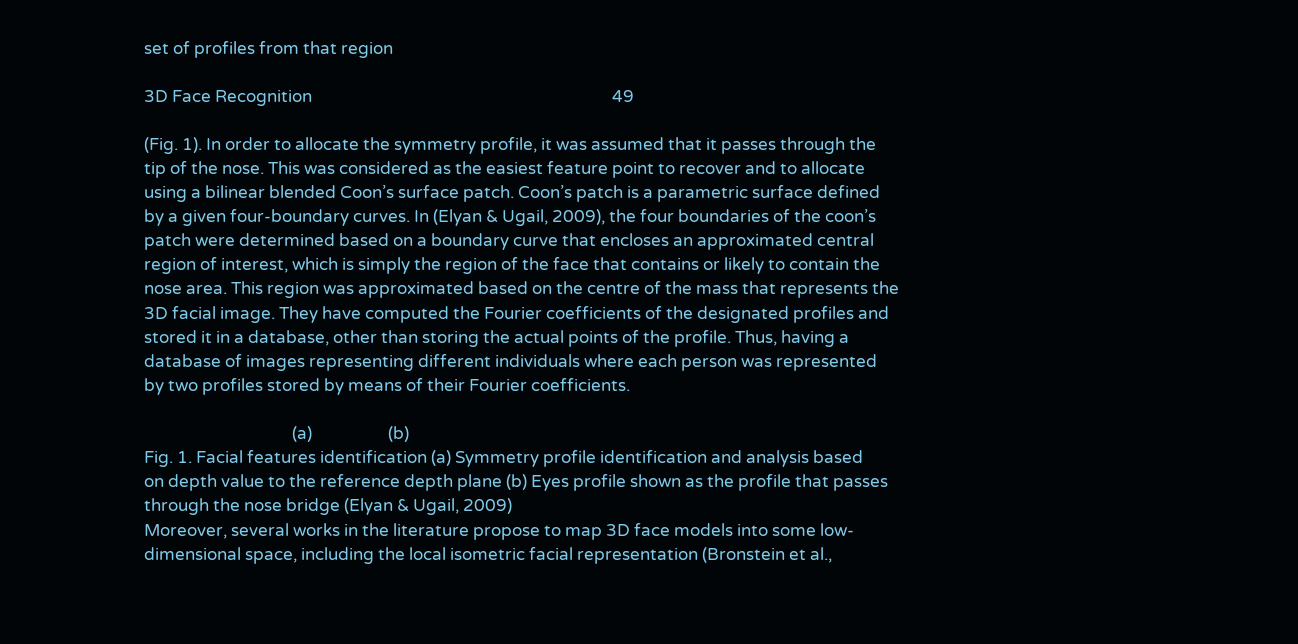set of profiles from that region

3D Face Recognition                                                                           49

(Fig. 1). In order to allocate the symmetry profile, it was assumed that it passes through the
tip of the nose. This was considered as the easiest feature point to recover and to allocate
using a bilinear blended Coon’s surface patch. Coon’s patch is a parametric surface defined
by a given four-boundary curves. In (Elyan & Ugail, 2009), the four boundaries of the coon’s
patch were determined based on a boundary curve that encloses an approximated central
region of interest, which is simply the region of the face that contains or likely to contain the
nose area. This region was approximated based on the centre of the mass that represents the
3D facial image. They have computed the Fourier coefficients of the designated profiles and
stored it in a database, other than storing the actual points of the profile. Thus, having a
database of images representing different individuals where each person was represented
by two profiles stored by means of their Fourier coefficients.

                                     (a)                   (b)
Fig. 1. Facial features identification (a) Symmetry profile identification and analysis based
on depth value to the reference depth plane (b) Eyes profile shown as the profile that passes
through the nose bridge (Elyan & Ugail, 2009)
Moreover, several works in the literature propose to map 3D face models into some low-
dimensional space, including the local isometric facial representation (Bronstein et al.,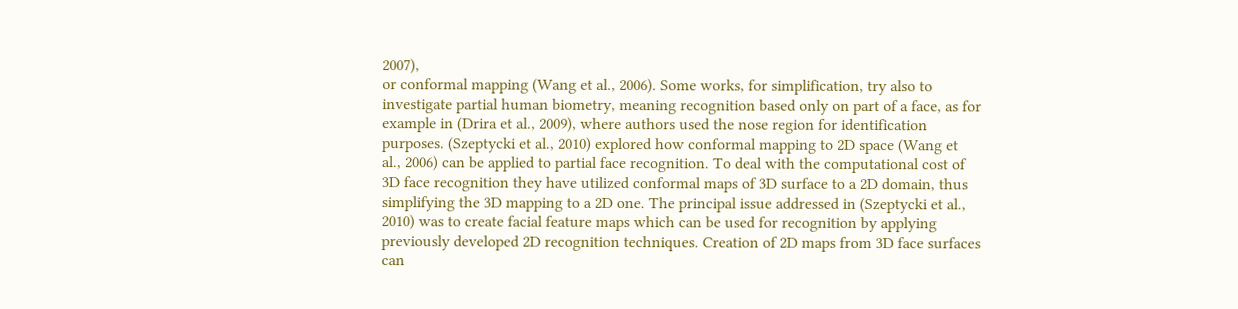2007),
or conformal mapping (Wang et al., 2006). Some works, for simplification, try also to
investigate partial human biometry, meaning recognition based only on part of a face, as for
example in (Drira et al., 2009), where authors used the nose region for identification
purposes. (Szeptycki et al., 2010) explored how conformal mapping to 2D space (Wang et
al., 2006) can be applied to partial face recognition. To deal with the computational cost of
3D face recognition they have utilized conformal maps of 3D surface to a 2D domain, thus
simplifying the 3D mapping to a 2D one. The principal issue addressed in (Szeptycki et al.,
2010) was to create facial feature maps which can be used for recognition by applying
previously developed 2D recognition techniques. Creation of 2D maps from 3D face surfaces
can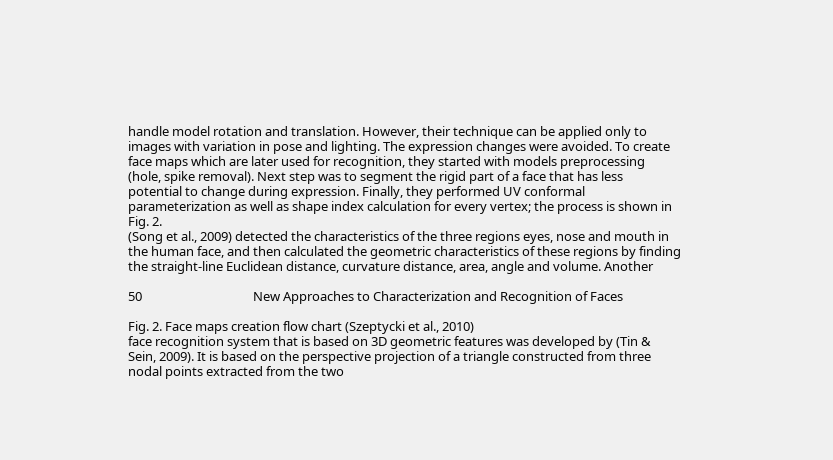handle model rotation and translation. However, their technique can be applied only to
images with variation in pose and lighting. The expression changes were avoided. To create
face maps which are later used for recognition, they started with models preprocessing
(hole, spike removal). Next step was to segment the rigid part of a face that has less
potential to change during expression. Finally, they performed UV conformal
parameterization as well as shape index calculation for every vertex; the process is shown in
Fig. 2.
(Song et al., 2009) detected the characteristics of the three regions eyes, nose and mouth in
the human face, and then calculated the geometric characteristics of these regions by finding
the straight-line Euclidean distance, curvature distance, area, angle and volume. Another

50                                     New Approaches to Characterization and Recognition of Faces

Fig. 2. Face maps creation flow chart (Szeptycki et al., 2010)
face recognition system that is based on 3D geometric features was developed by (Tin &
Sein, 2009). It is based on the perspective projection of a triangle constructed from three
nodal points extracted from the two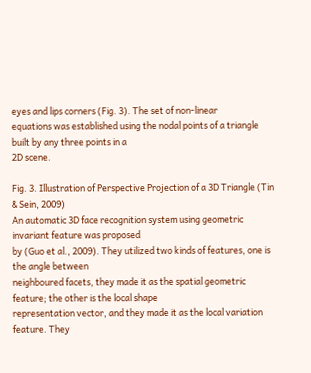eyes and lips corners (Fig. 3). The set of non-linear
equations was established using the nodal points of a triangle built by any three points in a
2D scene.

Fig. 3. Illustration of Perspective Projection of a 3D Triangle (Tin & Sein, 2009)
An automatic 3D face recognition system using geometric invariant feature was proposed
by (Guo et al., 2009). They utilized two kinds of features, one is the angle between
neighboured facets, they made it as the spatial geometric feature; the other is the local shape
representation vector, and they made it as the local variation feature. They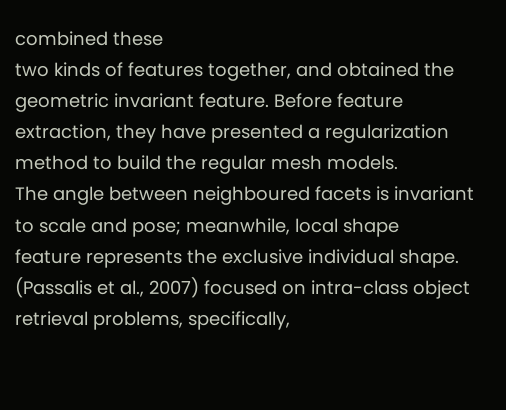combined these
two kinds of features together, and obtained the geometric invariant feature. Before feature
extraction, they have presented a regularization method to build the regular mesh models.
The angle between neighboured facets is invariant to scale and pose; meanwhile, local shape
feature represents the exclusive individual shape.
(Passalis et al., 2007) focused on intra-class object retrieval problems, specifically,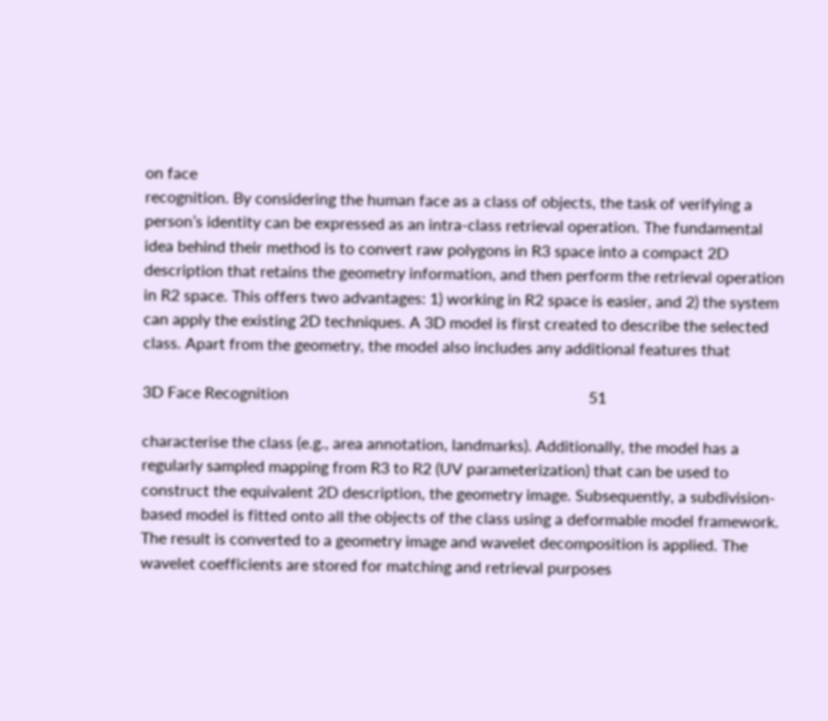on face
recognition. By considering the human face as a class of objects, the task of verifying a
person’s identity can be expressed as an intra-class retrieval operation. The fundamental
idea behind their method is to convert raw polygons in R3 space into a compact 2D
description that retains the geometry information, and then perform the retrieval operation
in R2 space. This offers two advantages: 1) working in R2 space is easier, and 2) the system
can apply the existing 2D techniques. A 3D model is first created to describe the selected
class. Apart from the geometry, the model also includes any additional features that

3D Face Recognition                                                                           51

characterise the class (e.g., area annotation, landmarks). Additionally, the model has a
regularly sampled mapping from R3 to R2 (UV parameterization) that can be used to
construct the equivalent 2D description, the geometry image. Subsequently, a subdivision-
based model is fitted onto all the objects of the class using a deformable model framework.
The result is converted to a geometry image and wavelet decomposition is applied. The
wavelet coefficients are stored for matching and retrieval purposes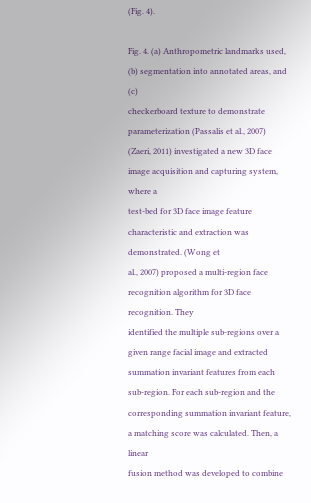(Fig. 4).

Fig. 4. (a) Anthropometric landmarks used, (b) segmentation into annotated areas, and (c)
checkerboard texture to demonstrate parameterization (Passalis et al., 2007)
(Zaeri, 2011) investigated a new 3D face image acquisition and capturing system, where a
test-bed for 3D face image feature characteristic and extraction was demonstrated. (Wong et
al., 2007) proposed a multi-region face recognition algorithm for 3D face recognition. They
identified the multiple sub-regions over a given range facial image and extracted
summation invariant features from each sub-region. For each sub-region and the
corresponding summation invariant feature, a matching score was calculated. Then, a linear
fusion method was developed to combine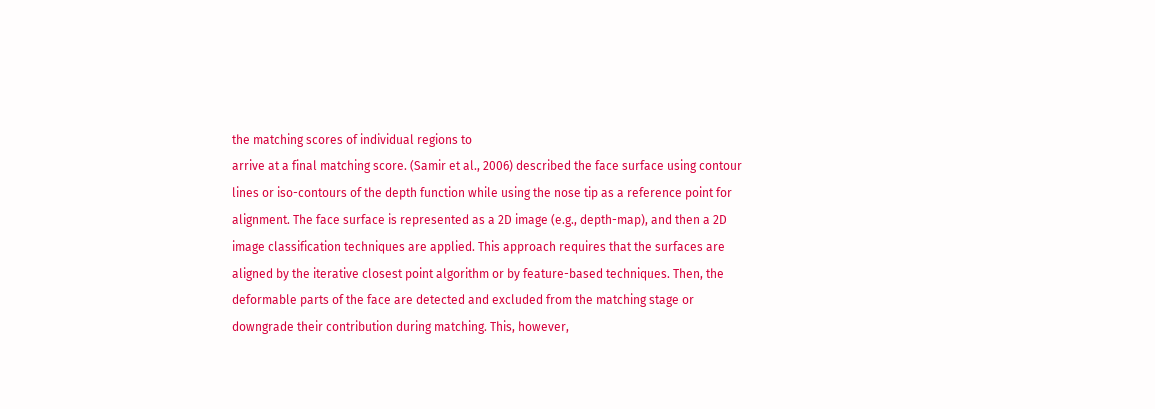the matching scores of individual regions to
arrive at a final matching score. (Samir et al., 2006) described the face surface using contour
lines or iso-contours of the depth function while using the nose tip as a reference point for
alignment. The face surface is represented as a 2D image (e.g., depth-map), and then a 2D
image classification techniques are applied. This approach requires that the surfaces are
aligned by the iterative closest point algorithm or by feature-based techniques. Then, the
deformable parts of the face are detected and excluded from the matching stage or
downgrade their contribution during matching. This, however,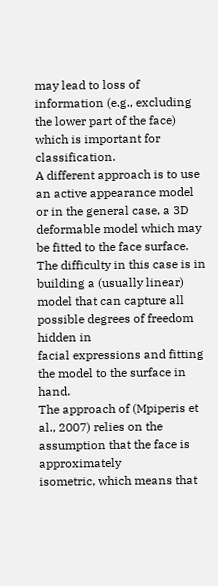may lead to loss of
information (e.g., excluding the lower part of the face) which is important for classification.
A different approach is to use an active appearance model or in the general case, a 3D
deformable model which may be fitted to the face surface. The difficulty in this case is in
building a (usually linear) model that can capture all possible degrees of freedom hidden in
facial expressions and fitting the model to the surface in hand.
The approach of (Mpiperis et al., 2007) relies on the assumption that the face is approximately
isometric, which means that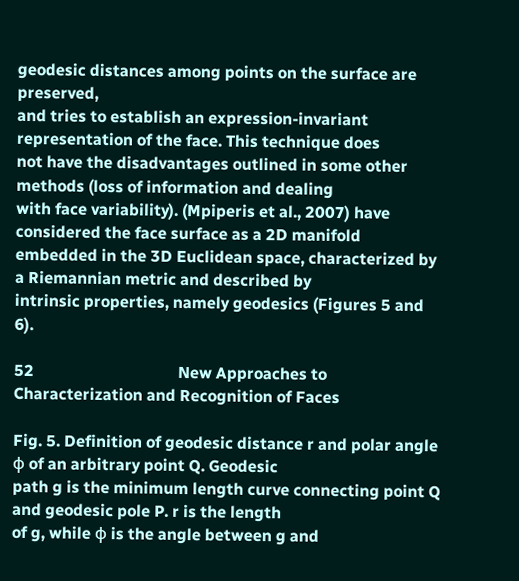geodesic distances among points on the surface are preserved,
and tries to establish an expression-invariant representation of the face. This technique does
not have the disadvantages outlined in some other methods (loss of information and dealing
with face variability). (Mpiperis et al., 2007) have considered the face surface as a 2D manifold
embedded in the 3D Euclidean space, characterized by a Riemannian metric and described by
intrinsic properties, namely geodesics (Figures 5 and 6).

52                                    New Approaches to Characterization and Recognition of Faces

Fig. 5. Definition of geodesic distance r and polar angle φ of an arbitrary point Q. Geodesic
path g is the minimum length curve connecting point Q and geodesic pole P. r is the length
of g, while φ is the angle between g and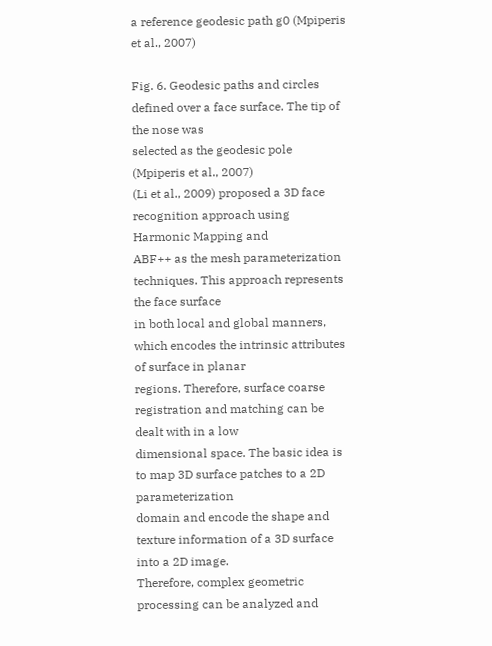a reference geodesic path g0 (Mpiperis et al., 2007)

Fig. 6. Geodesic paths and circles defined over a face surface. The tip of the nose was
selected as the geodesic pole (Mpiperis et al., 2007)
(Li et al., 2009) proposed a 3D face recognition approach using Harmonic Mapping and
ABF++ as the mesh parameterization techniques. This approach represents the face surface
in both local and global manners, which encodes the intrinsic attributes of surface in planar
regions. Therefore, surface coarse registration and matching can be dealt with in a low
dimensional space. The basic idea is to map 3D surface patches to a 2D parameterization
domain and encode the shape and texture information of a 3D surface into a 2D image.
Therefore, complex geometric processing can be analyzed and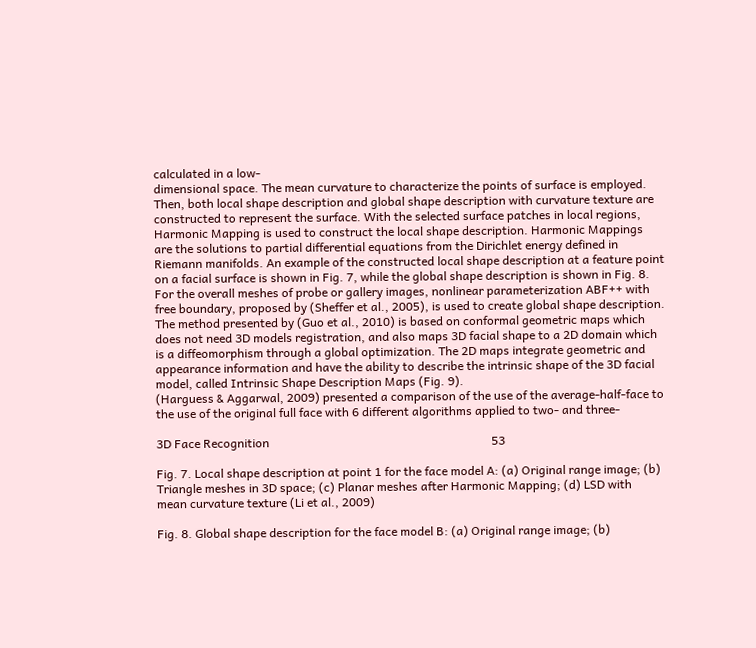calculated in a low-
dimensional space. The mean curvature to characterize the points of surface is employed.
Then, both local shape description and global shape description with curvature texture are
constructed to represent the surface. With the selected surface patches in local regions,
Harmonic Mapping is used to construct the local shape description. Harmonic Mappings
are the solutions to partial differential equations from the Dirichlet energy defined in
Riemann manifolds. An example of the constructed local shape description at a feature point
on a facial surface is shown in Fig. 7, while the global shape description is shown in Fig. 8.
For the overall meshes of probe or gallery images, nonlinear parameterization ABF++ with
free boundary, proposed by (Sheffer et al., 2005), is used to create global shape description.
The method presented by (Guo et al., 2010) is based on conformal geometric maps which
does not need 3D models registration, and also maps 3D facial shape to a 2D domain which
is a diffeomorphism through a global optimization. The 2D maps integrate geometric and
appearance information and have the ability to describe the intrinsic shape of the 3D facial
model, called Intrinsic Shape Description Maps (Fig. 9).
(Harguess & Aggarwal, 2009) presented a comparison of the use of the average-half-face to
the use of the original full face with 6 different algorithms applied to two- and three-

3D Face Recognition                                                                          53

Fig. 7. Local shape description at point 1 for the face model A: (a) Original range image; (b)
Triangle meshes in 3D space; (c) Planar meshes after Harmonic Mapping; (d) LSD with
mean curvature texture (Li et al., 2009)

Fig. 8. Global shape description for the face model B: (a) Original range image; (b)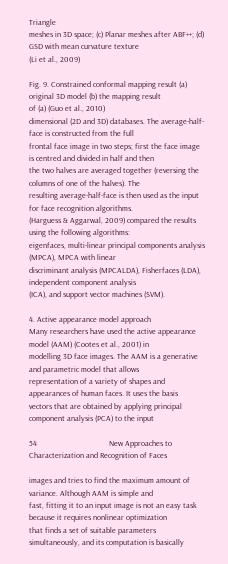Triangle
meshes in 3D space; (c) Planar meshes after ABF++; (d) GSD with mean curvature texture
(Li et al., 2009)

Fig. 9. Constrained conformal mapping result (a) original 3D model (b) the mapping result
of (a) (Guo et al., 2010)
dimensional (2D and 3D) databases. The average-half-face is constructed from the full
frontal face image in two steps; first the face image is centred and divided in half and then
the two halves are averaged together (reversing the columns of one of the halves). The
resulting average-half-face is then used as the input for face recognition algorithms.
(Harguess & Aggarwal, 2009) compared the results using the following algorithms:
eigenfaces, multi-linear principal components analysis (MPCA), MPCA with linear
discriminant analysis (MPCALDA), Fisherfaces (LDA), independent component analysis
(ICA), and support vector machines (SVM).

4. Active appearance model approach
Many researchers have used the active appearance model (AAM) (Cootes et al., 2001) in
modelling 3D face images. The AAM is a generative and parametric model that allows
representation of a variety of shapes and appearances of human faces. It uses the basis
vectors that are obtained by applying principal component analysis (PCA) to the input

54                                    New Approaches to Characterization and Recognition of Faces

images and tries to find the maximum amount of variance. Although AAM is simple and
fast, fitting it to an input image is not an easy task because it requires nonlinear optimization
that finds a set of suitable parameters simultaneously, and its computation is basically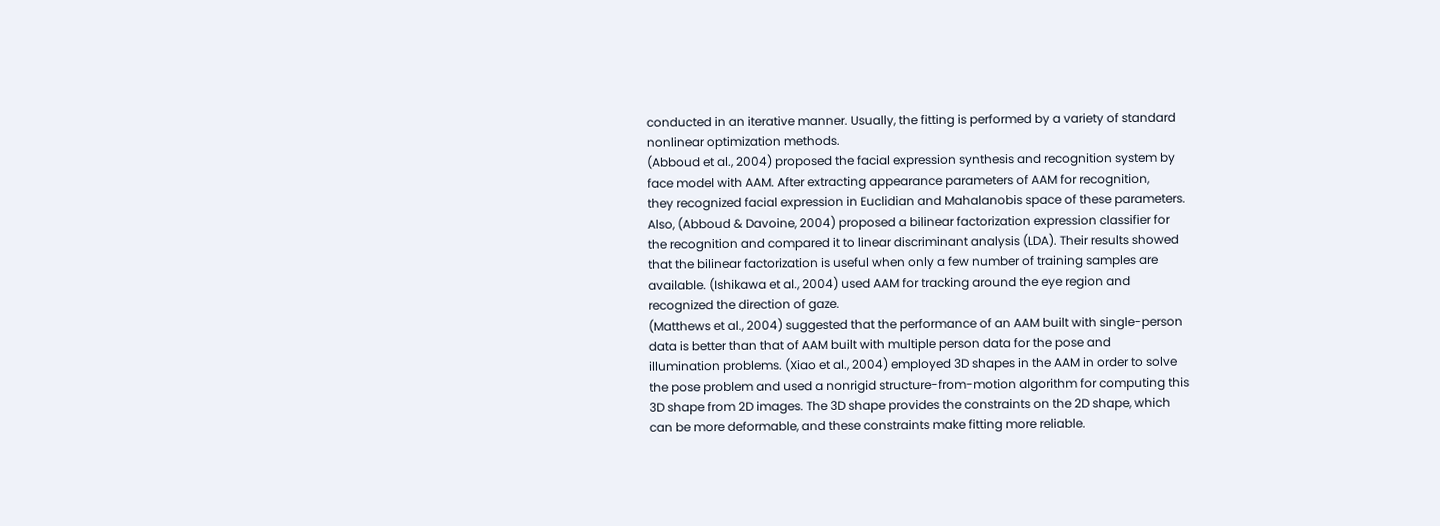conducted in an iterative manner. Usually, the fitting is performed by a variety of standard
nonlinear optimization methods.
(Abboud et al., 2004) proposed the facial expression synthesis and recognition system by
face model with AAM. After extracting appearance parameters of AAM for recognition,
they recognized facial expression in Euclidian and Mahalanobis space of these parameters.
Also, (Abboud & Davoine, 2004) proposed a bilinear factorization expression classifier for
the recognition and compared it to linear discriminant analysis (LDA). Their results showed
that the bilinear factorization is useful when only a few number of training samples are
available. (Ishikawa et al., 2004) used AAM for tracking around the eye region and
recognized the direction of gaze.
(Matthews et al., 2004) suggested that the performance of an AAM built with single-person
data is better than that of AAM built with multiple person data for the pose and
illumination problems. (Xiao et al., 2004) employed 3D shapes in the AAM in order to solve
the pose problem and used a nonrigid structure-from-motion algorithm for computing this
3D shape from 2D images. The 3D shape provides the constraints on the 2D shape, which
can be more deformable, and these constraints make fitting more reliable.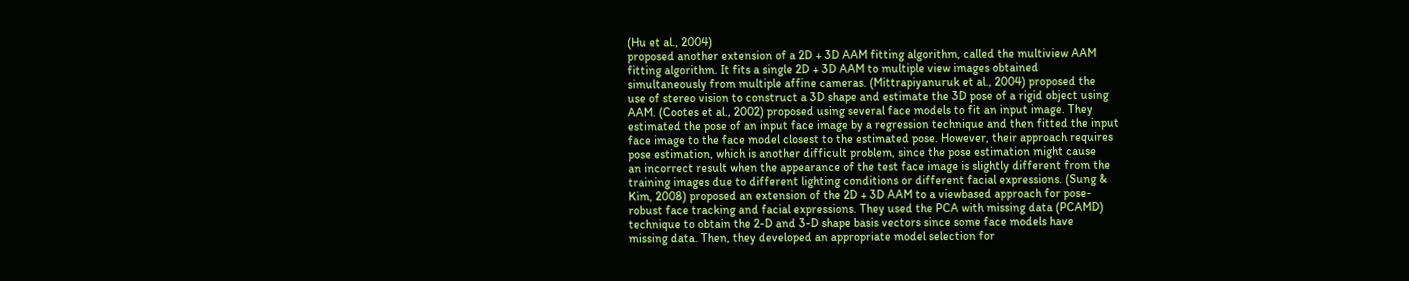(Hu et al., 2004)
proposed another extension of a 2D + 3D AAM fitting algorithm, called the multiview AAM
fitting algorithm. It fits a single 2D + 3D AAM to multiple view images obtained
simultaneously from multiple affine cameras. (Mittrapiyanuruk et al., 2004) proposed the
use of stereo vision to construct a 3D shape and estimate the 3D pose of a rigid object using
AAM. (Cootes et al., 2002) proposed using several face models to fit an input image. They
estimated the pose of an input face image by a regression technique and then fitted the input
face image to the face model closest to the estimated pose. However, their approach requires
pose estimation, which is another difficult problem, since the pose estimation might cause
an incorrect result when the appearance of the test face image is slightly different from the
training images due to different lighting conditions or different facial expressions. (Sung &
Kim, 2008) proposed an extension of the 2D + 3D AAM to a viewbased approach for pose-
robust face tracking and facial expressions. They used the PCA with missing data (PCAMD)
technique to obtain the 2-D and 3-D shape basis vectors since some face models have
missing data. Then, they developed an appropriate model selection for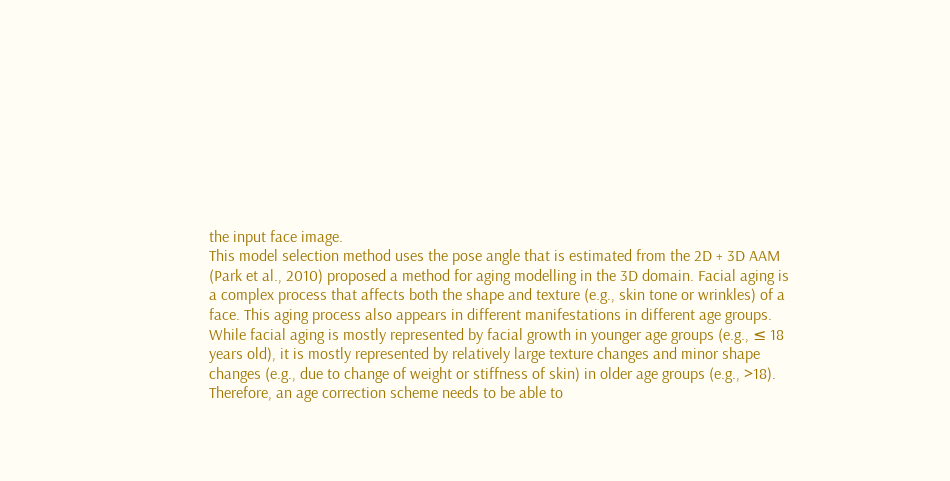the input face image.
This model selection method uses the pose angle that is estimated from the 2D + 3D AAM
(Park et al., 2010) proposed a method for aging modelling in the 3D domain. Facial aging is
a complex process that affects both the shape and texture (e.g., skin tone or wrinkles) of a
face. This aging process also appears in different manifestations in different age groups.
While facial aging is mostly represented by facial growth in younger age groups (e.g., ≤ 18
years old), it is mostly represented by relatively large texture changes and minor shape
changes (e.g., due to change of weight or stiffness of skin) in older age groups (e.g., >18).
Therefore, an age correction scheme needs to be able to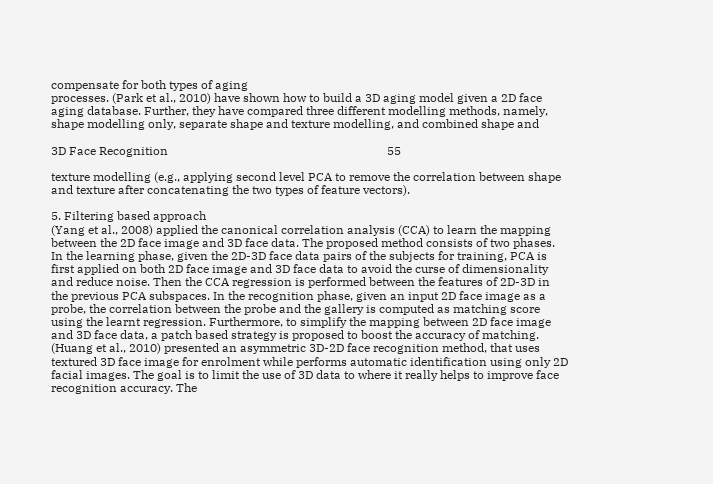compensate for both types of aging
processes. (Park et al., 2010) have shown how to build a 3D aging model given a 2D face
aging database. Further, they have compared three different modelling methods, namely,
shape modelling only, separate shape and texture modelling, and combined shape and

3D Face Recognition                                                                         55

texture modelling (e.g., applying second level PCA to remove the correlation between shape
and texture after concatenating the two types of feature vectors).

5. Filtering based approach
(Yang et al., 2008) applied the canonical correlation analysis (CCA) to learn the mapping
between the 2D face image and 3D face data. The proposed method consists of two phases.
In the learning phase, given the 2D-3D face data pairs of the subjects for training, PCA is
first applied on both 2D face image and 3D face data to avoid the curse of dimensionality
and reduce noise. Then the CCA regression is performed between the features of 2D-3D in
the previous PCA subspaces. In the recognition phase, given an input 2D face image as a
probe, the correlation between the probe and the gallery is computed as matching score
using the learnt regression. Furthermore, to simplify the mapping between 2D face image
and 3D face data, a patch based strategy is proposed to boost the accuracy of matching.
(Huang et al., 2010) presented an asymmetric 3D-2D face recognition method, that uses
textured 3D face image for enrolment while performs automatic identification using only 2D
facial images. The goal is to limit the use of 3D data to where it really helps to improve face
recognition accuracy. The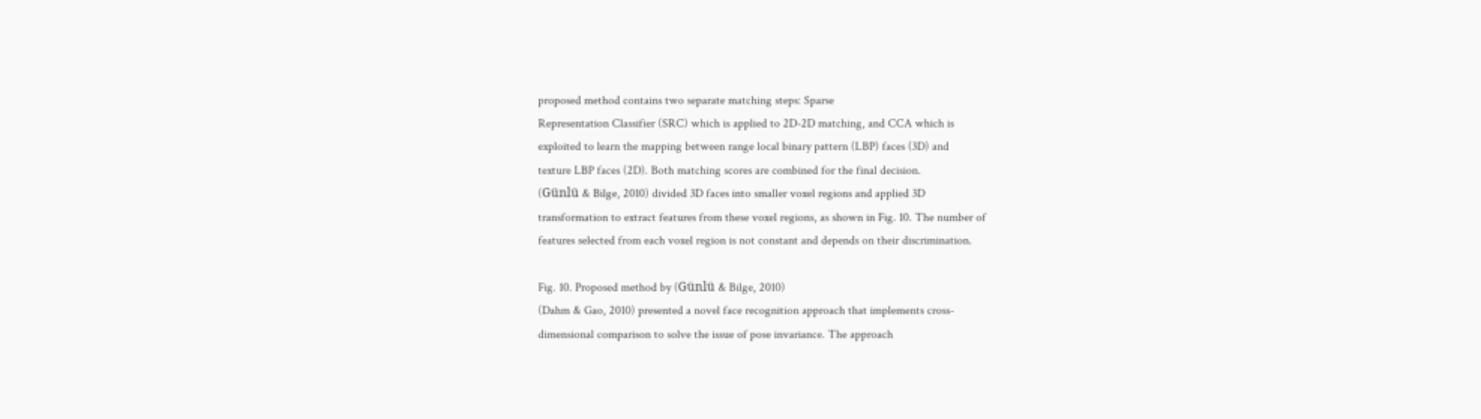proposed method contains two separate matching steps: Sparse
Representation Classifier (SRC) which is applied to 2D-2D matching, and CCA which is
exploited to learn the mapping between range local binary pattern (LBP) faces (3D) and
texture LBP faces (2D). Both matching scores are combined for the final decision.
(Günlü & Bilge, 2010) divided 3D faces into smaller voxel regions and applied 3D
transformation to extract features from these voxel regions, as shown in Fig. 10. The number of
features selected from each voxel region is not constant and depends on their discrimination.

Fig. 10. Proposed method by (Günlü & Bilge, 2010)
(Dahm & Gao, 2010) presented a novel face recognition approach that implements cross-
dimensional comparison to solve the issue of pose invariance. The approach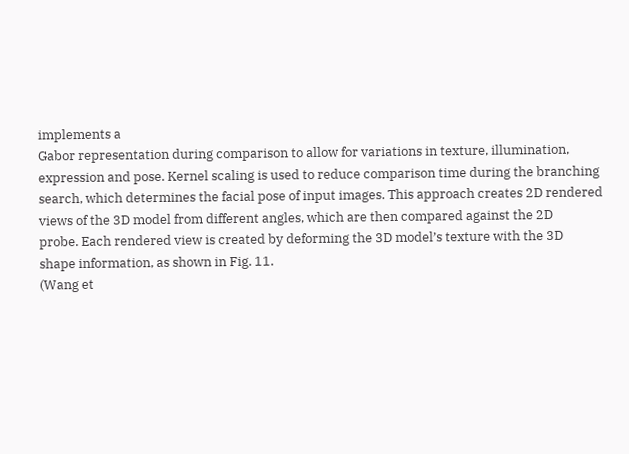implements a
Gabor representation during comparison to allow for variations in texture, illumination,
expression and pose. Kernel scaling is used to reduce comparison time during the branching
search, which determines the facial pose of input images. This approach creates 2D rendered
views of the 3D model from different angles, which are then compared against the 2D
probe. Each rendered view is created by deforming the 3D model’s texture with the 3D
shape information, as shown in Fig. 11.
(Wang et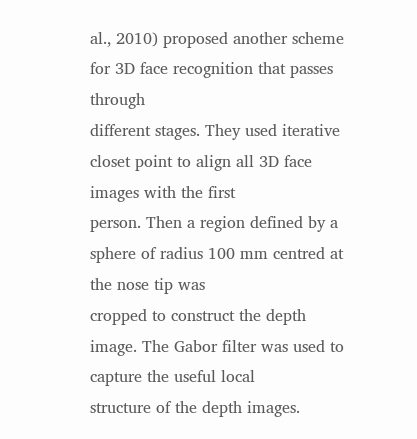al., 2010) proposed another scheme for 3D face recognition that passes through
different stages. They used iterative closet point to align all 3D face images with the first
person. Then a region defined by a sphere of radius 100 mm centred at the nose tip was
cropped to construct the depth image. The Gabor filter was used to capture the useful local
structure of the depth images.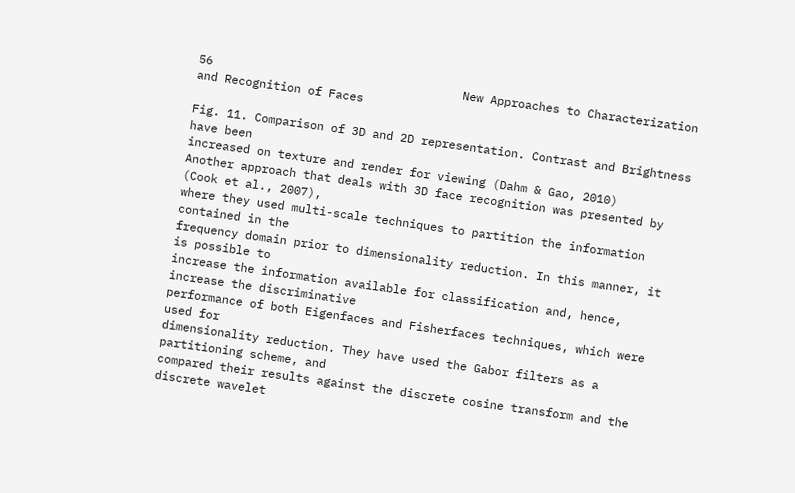56                                    New Approaches to Characterization and Recognition of Faces

Fig. 11. Comparison of 3D and 2D representation. Contrast and Brightness have been
increased on texture and render for viewing (Dahm & Gao, 2010)
Another approach that deals with 3D face recognition was presented by (Cook et al., 2007),
where they used multi-scale techniques to partition the information contained in the
frequency domain prior to dimensionality reduction. In this manner, it is possible to
increase the information available for classification and, hence, increase the discriminative
performance of both Eigenfaces and Fisherfaces techniques, which were used for
dimensionality reduction. They have used the Gabor filters as a partitioning scheme, and
compared their results against the discrete cosine transform and the discrete wavelet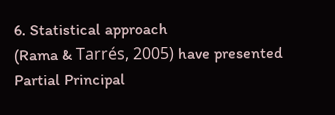6. Statistical approach
(Rama & Tarrés, 2005) have presented Partial Principal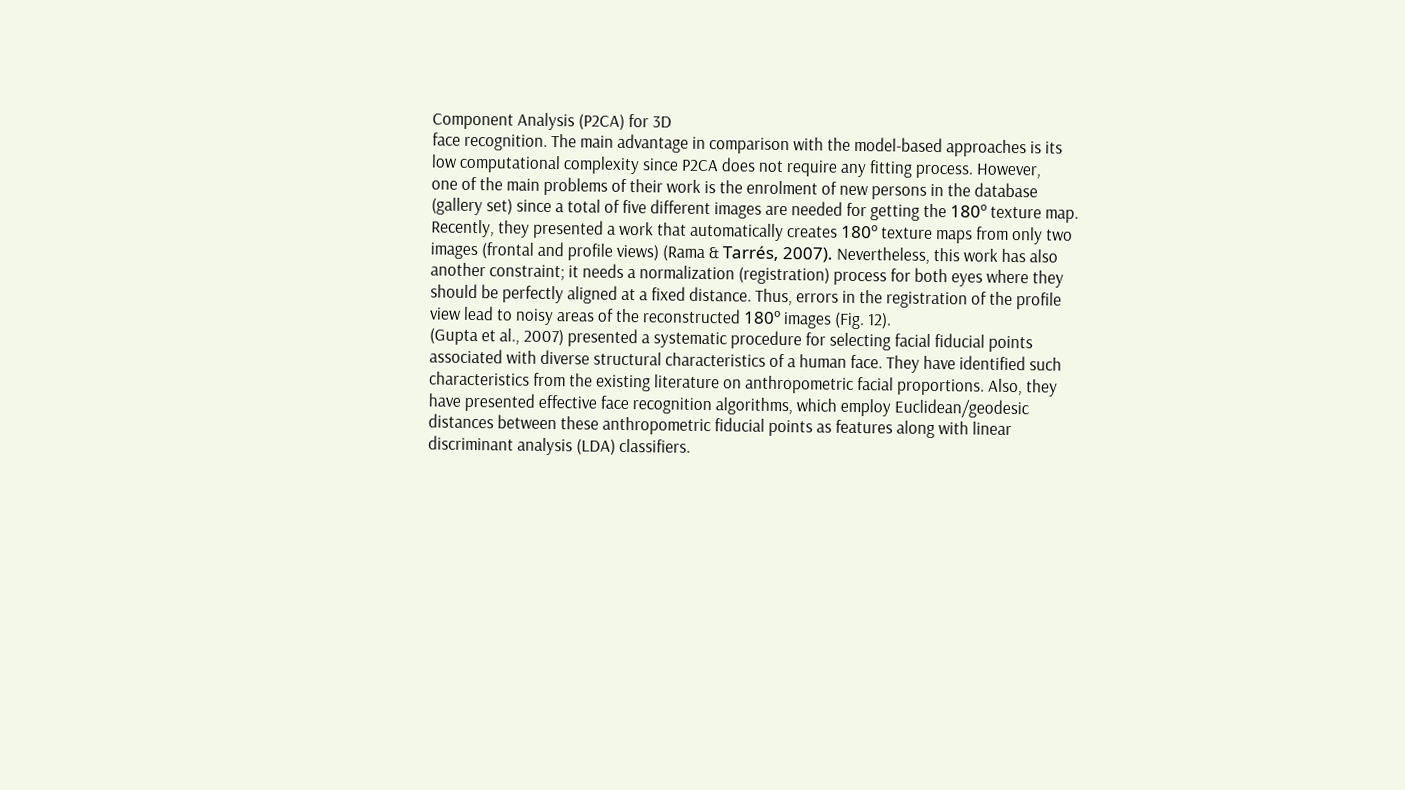Component Analysis (P2CA) for 3D
face recognition. The main advantage in comparison with the model-based approaches is its
low computational complexity since P2CA does not require any fitting process. However,
one of the main problems of their work is the enrolment of new persons in the database
(gallery set) since a total of five different images are needed for getting the 180º texture map.
Recently, they presented a work that automatically creates 180º texture maps from only two
images (frontal and profile views) (Rama & Tarrés, 2007). Nevertheless, this work has also
another constraint; it needs a normalization (registration) process for both eyes where they
should be perfectly aligned at a fixed distance. Thus, errors in the registration of the profile
view lead to noisy areas of the reconstructed 180º images (Fig. 12).
(Gupta et al., 2007) presented a systematic procedure for selecting facial fiducial points
associated with diverse structural characteristics of a human face. They have identified such
characteristics from the existing literature on anthropometric facial proportions. Also, they
have presented effective face recognition algorithms, which employ Euclidean/geodesic
distances between these anthropometric fiducial points as features along with linear
discriminant analysis (LDA) classifiers.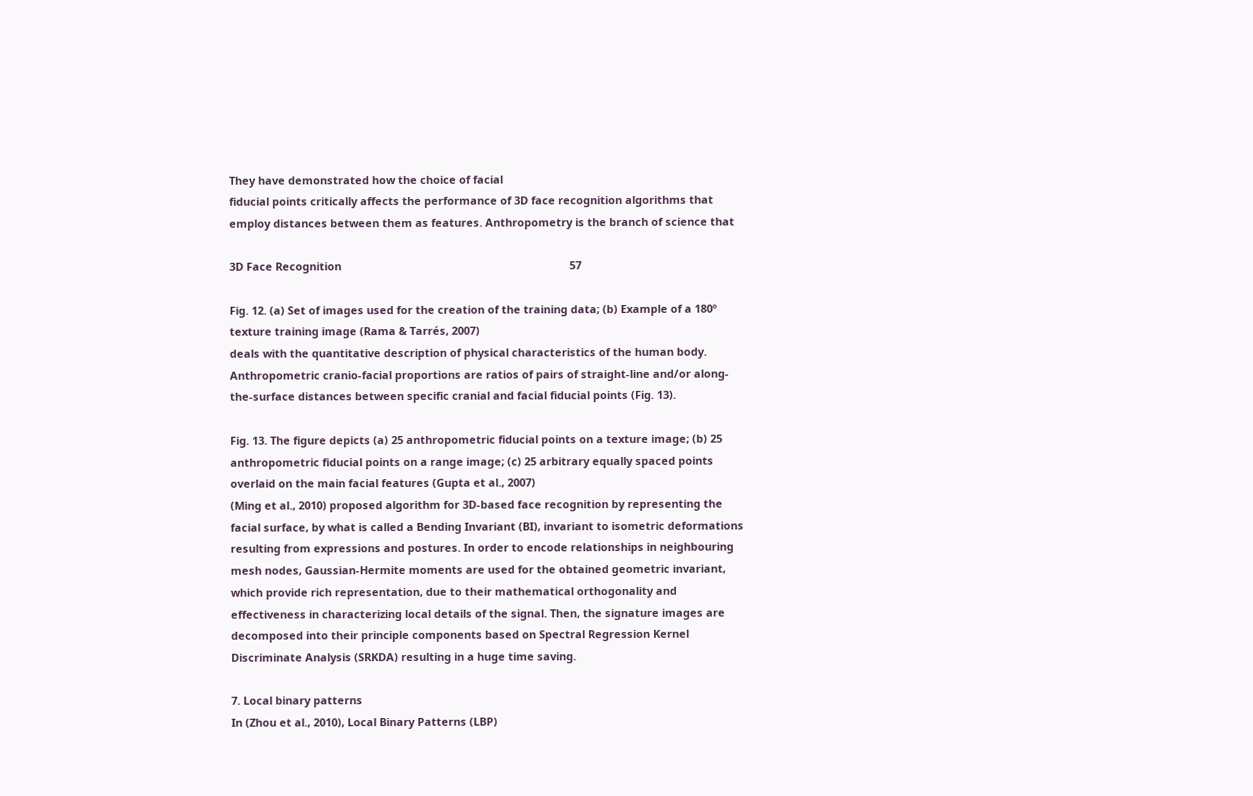They have demonstrated how the choice of facial
fiducial points critically affects the performance of 3D face recognition algorithms that
employ distances between them as features. Anthropometry is the branch of science that

3D Face Recognition                                                                            57

Fig. 12. (a) Set of images used for the creation of the training data; (b) Example of a 180º
texture training image (Rama & Tarrés, 2007)
deals with the quantitative description of physical characteristics of the human body.
Anthropometric cranio-facial proportions are ratios of pairs of straight-line and/or along-
the-surface distances between specific cranial and facial fiducial points (Fig. 13).

Fig. 13. The figure depicts (a) 25 anthropometric fiducial points on a texture image; (b) 25
anthropometric fiducial points on a range image; (c) 25 arbitrary equally spaced points
overlaid on the main facial features (Gupta et al., 2007)
(Ming et al., 2010) proposed algorithm for 3D-based face recognition by representing the
facial surface, by what is called a Bending Invariant (BI), invariant to isometric deformations
resulting from expressions and postures. In order to encode relationships in neighbouring
mesh nodes, Gaussian-Hermite moments are used for the obtained geometric invariant,
which provide rich representation, due to their mathematical orthogonality and
effectiveness in characterizing local details of the signal. Then, the signature images are
decomposed into their principle components based on Spectral Regression Kernel
Discriminate Analysis (SRKDA) resulting in a huge time saving.

7. Local binary patterns
In (Zhou et al., 2010), Local Binary Patterns (LBP)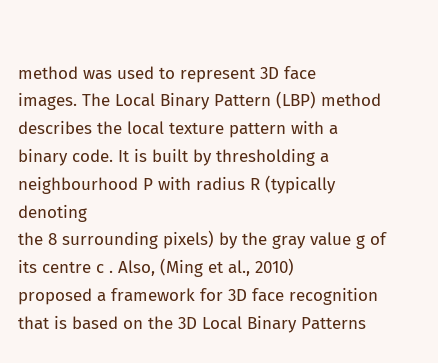method was used to represent 3D face
images. The Local Binary Pattern (LBP) method describes the local texture pattern with a
binary code. It is built by thresholding a neighbourhood P with radius R (typically denoting
the 8 surrounding pixels) by the gray value g of its centre c . Also, (Ming et al., 2010)
proposed a framework for 3D face recognition that is based on the 3D Local Binary Patterns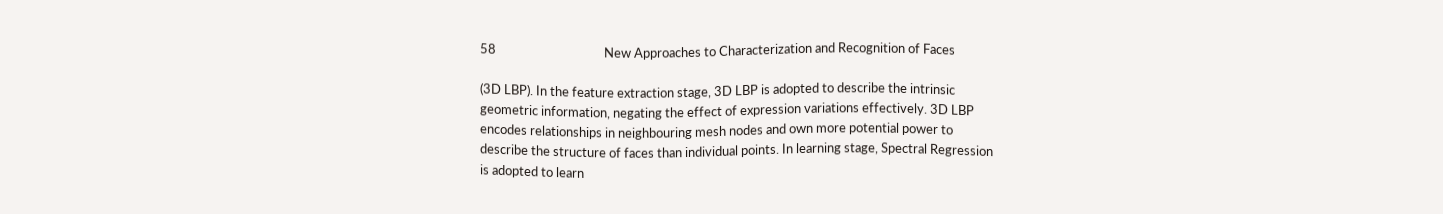58                                    New Approaches to Characterization and Recognition of Faces

(3D LBP). In the feature extraction stage, 3D LBP is adopted to describe the intrinsic
geometric information, negating the effect of expression variations effectively. 3D LBP
encodes relationships in neighbouring mesh nodes and own more potential power to
describe the structure of faces than individual points. In learning stage, Spectral Regression
is adopted to learn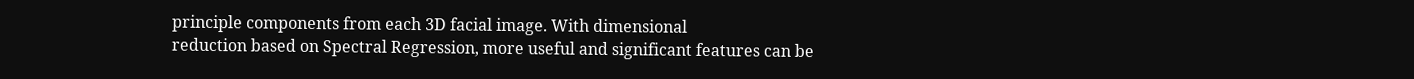principle components from each 3D facial image. With dimensional
reduction based on Spectral Regression, more useful and significant features can be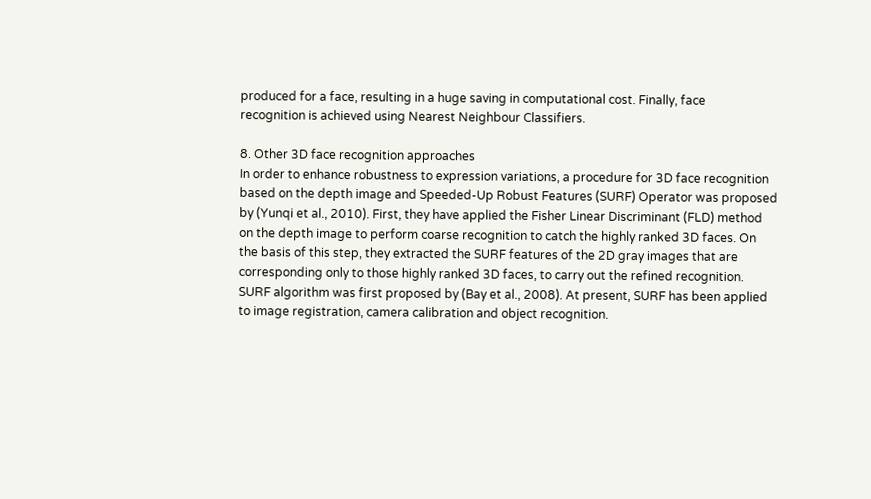produced for a face, resulting in a huge saving in computational cost. Finally, face
recognition is achieved using Nearest Neighbour Classifiers.

8. Other 3D face recognition approaches
In order to enhance robustness to expression variations, a procedure for 3D face recognition
based on the depth image and Speeded-Up Robust Features (SURF) Operator was proposed
by (Yunqi et al., 2010). First, they have applied the Fisher Linear Discriminant (FLD) method
on the depth image to perform coarse recognition to catch the highly ranked 3D faces. On
the basis of this step, they extracted the SURF features of the 2D gray images that are
corresponding only to those highly ranked 3D faces, to carry out the refined recognition.
SURF algorithm was first proposed by (Bay et al., 2008). At present, SURF has been applied
to image registration, camera calibration and object recognition.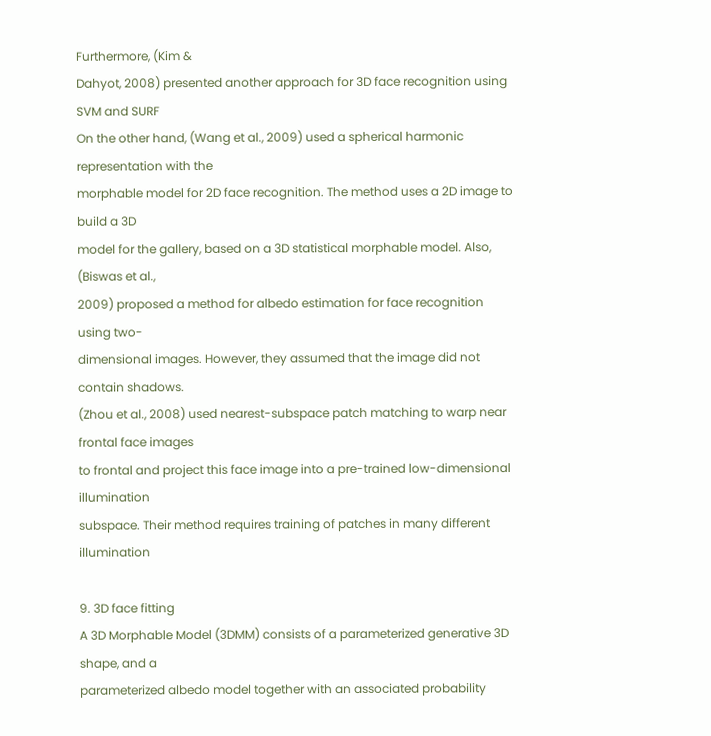Furthermore, (Kim &
Dahyot, 2008) presented another approach for 3D face recognition using SVM and SURF
On the other hand, (Wang et al., 2009) used a spherical harmonic representation with the
morphable model for 2D face recognition. The method uses a 2D image to build a 3D
model for the gallery, based on a 3D statistical morphable model. Also, (Biswas et al.,
2009) proposed a method for albedo estimation for face recognition using two-
dimensional images. However, they assumed that the image did not contain shadows.
(Zhou et al., 2008) used nearest-subspace patch matching to warp near frontal face images
to frontal and project this face image into a pre-trained low-dimensional illumination
subspace. Their method requires training of patches in many different illumination

9. 3D face fitting
A 3D Morphable Model (3DMM) consists of a parameterized generative 3D shape, and a
parameterized albedo model together with an associated probability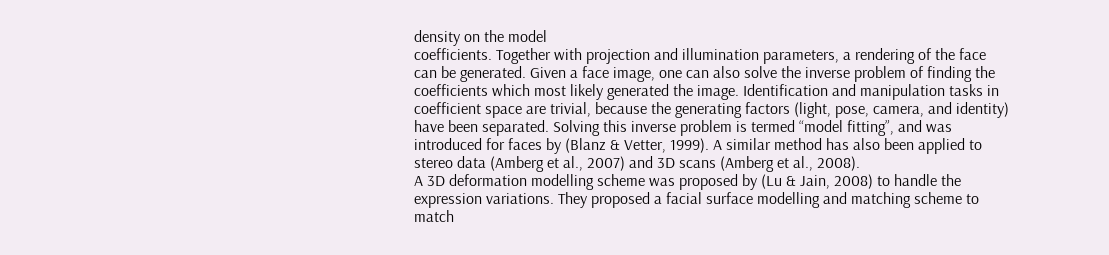density on the model
coefficients. Together with projection and illumination parameters, a rendering of the face
can be generated. Given a face image, one can also solve the inverse problem of finding the
coefficients which most likely generated the image. Identification and manipulation tasks in
coefficient space are trivial, because the generating factors (light, pose, camera, and identity)
have been separated. Solving this inverse problem is termed “model fitting”, and was
introduced for faces by (Blanz & Vetter, 1999). A similar method has also been applied to
stereo data (Amberg et al., 2007) and 3D scans (Amberg et al., 2008).
A 3D deformation modelling scheme was proposed by (Lu & Jain, 2008) to handle the
expression variations. They proposed a facial surface modelling and matching scheme to
match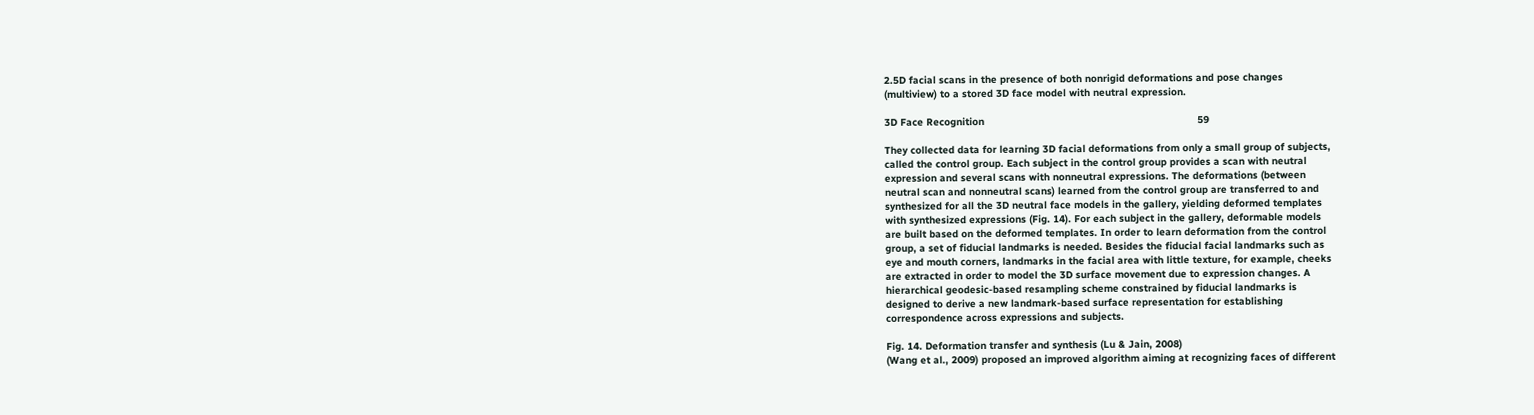2.5D facial scans in the presence of both nonrigid deformations and pose changes
(multiview) to a stored 3D face model with neutral expression.

3D Face Recognition                                                                       59

They collected data for learning 3D facial deformations from only a small group of subjects,
called the control group. Each subject in the control group provides a scan with neutral
expression and several scans with nonneutral expressions. The deformations (between
neutral scan and nonneutral scans) learned from the control group are transferred to and
synthesized for all the 3D neutral face models in the gallery, yielding deformed templates
with synthesized expressions (Fig. 14). For each subject in the gallery, deformable models
are built based on the deformed templates. In order to learn deformation from the control
group, a set of fiducial landmarks is needed. Besides the fiducial facial landmarks such as
eye and mouth corners, landmarks in the facial area with little texture, for example, cheeks
are extracted in order to model the 3D surface movement due to expression changes. A
hierarchical geodesic-based resampling scheme constrained by fiducial landmarks is
designed to derive a new landmark-based surface representation for establishing
correspondence across expressions and subjects.

Fig. 14. Deformation transfer and synthesis (Lu & Jain, 2008)
(Wang et al., 2009) proposed an improved algorithm aiming at recognizing faces of different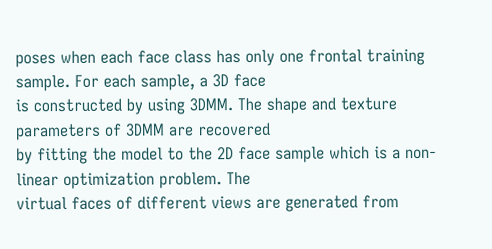poses when each face class has only one frontal training sample. For each sample, a 3D face
is constructed by using 3DMM. The shape and texture parameters of 3DMM are recovered
by fitting the model to the 2D face sample which is a non-linear optimization problem. The
virtual faces of different views are generated from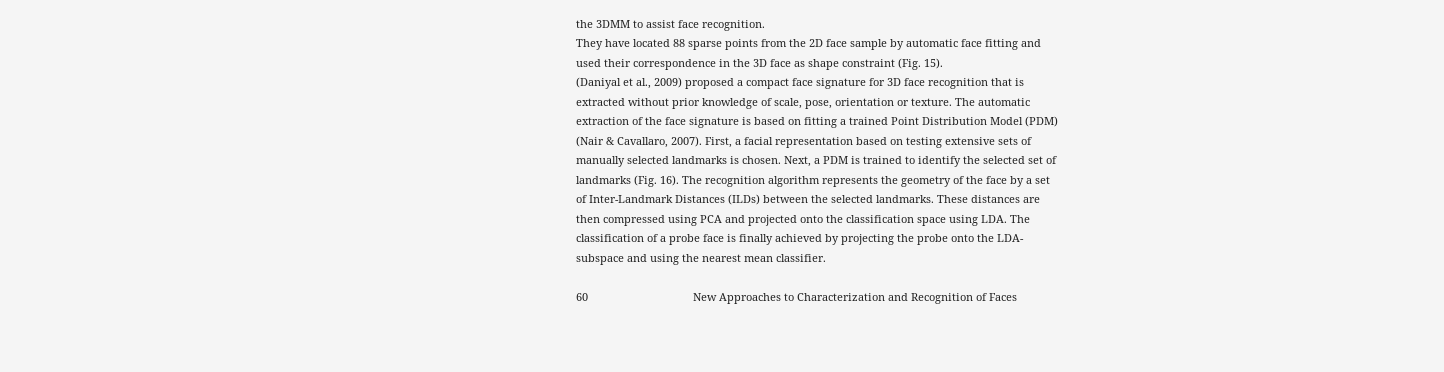the 3DMM to assist face recognition.
They have located 88 sparse points from the 2D face sample by automatic face fitting and
used their correspondence in the 3D face as shape constraint (Fig. 15).
(Daniyal et al., 2009) proposed a compact face signature for 3D face recognition that is
extracted without prior knowledge of scale, pose, orientation or texture. The automatic
extraction of the face signature is based on fitting a trained Point Distribution Model (PDM)
(Nair & Cavallaro, 2007). First, a facial representation based on testing extensive sets of
manually selected landmarks is chosen. Next, a PDM is trained to identify the selected set of
landmarks (Fig. 16). The recognition algorithm represents the geometry of the face by a set
of Inter-Landmark Distances (ILDs) between the selected landmarks. These distances are
then compressed using PCA and projected onto the classification space using LDA. The
classification of a probe face is finally achieved by projecting the probe onto the LDA-
subspace and using the nearest mean classifier.

60                                   New Approaches to Characterization and Recognition of Faces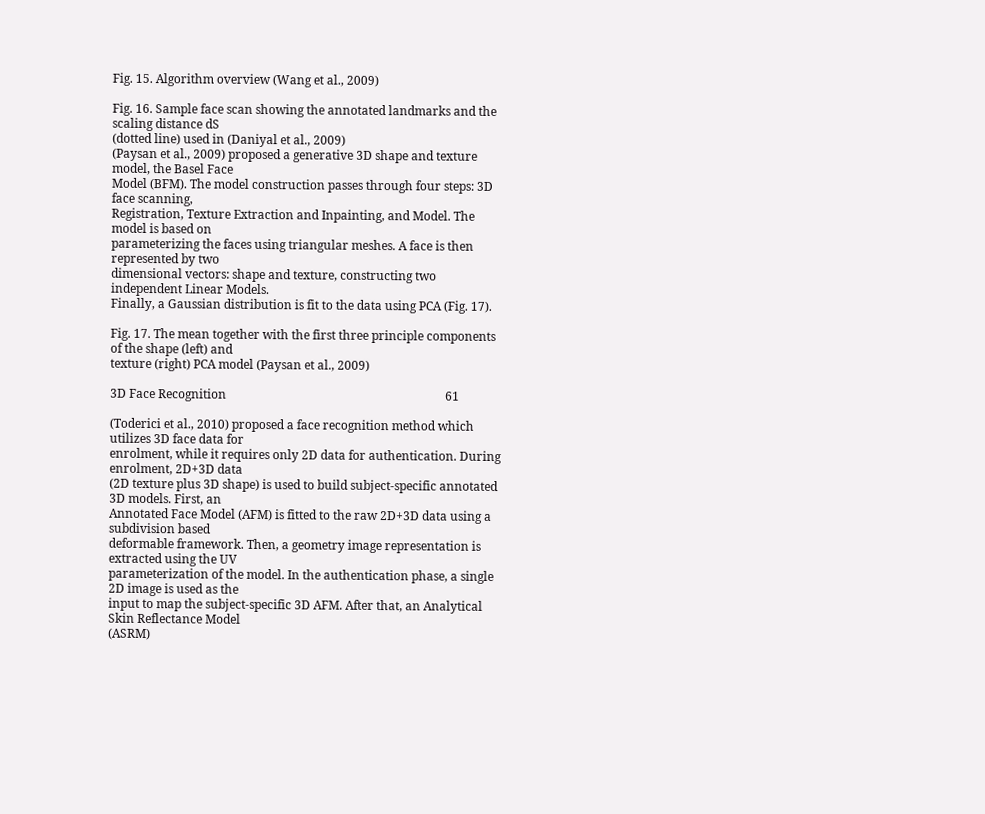Fig. 15. Algorithm overview (Wang et al., 2009)

Fig. 16. Sample face scan showing the annotated landmarks and the scaling distance dS
(dotted line) used in (Daniyal et al., 2009)
(Paysan et al., 2009) proposed a generative 3D shape and texture model, the Basel Face
Model (BFM). The model construction passes through four steps: 3D face scanning,
Registration, Texture Extraction and Inpainting, and Model. The model is based on
parameterizing the faces using triangular meshes. A face is then represented by two
dimensional vectors: shape and texture, constructing two independent Linear Models.
Finally, a Gaussian distribution is fit to the data using PCA (Fig. 17).

Fig. 17. The mean together with the first three principle components of the shape (left) and
texture (right) PCA model (Paysan et al., 2009)

3D Face Recognition                                                                         61

(Toderici et al., 2010) proposed a face recognition method which utilizes 3D face data for
enrolment, while it requires only 2D data for authentication. During enrolment, 2D+3D data
(2D texture plus 3D shape) is used to build subject-specific annotated 3D models. First, an
Annotated Face Model (AFM) is fitted to the raw 2D+3D data using a subdivision based
deformable framework. Then, a geometry image representation is extracted using the UV
parameterization of the model. In the authentication phase, a single 2D image is used as the
input to map the subject-specific 3D AFM. After that, an Analytical Skin Reflectance Model
(ASRM)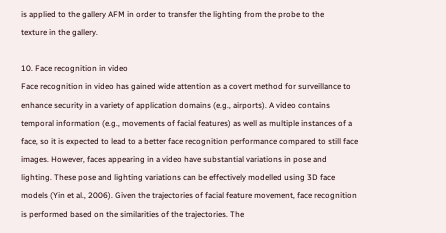is applied to the gallery AFM in order to transfer the lighting from the probe to the
texture in the gallery.

10. Face recognition in video
Face recognition in video has gained wide attention as a covert method for surveillance to
enhance security in a variety of application domains (e.g., airports). A video contains
temporal information (e.g., movements of facial features) as well as multiple instances of a
face, so it is expected to lead to a better face recognition performance compared to still face
images. However, faces appearing in a video have substantial variations in pose and
lighting. These pose and lighting variations can be effectively modelled using 3D face
models (Yin et al., 2006). Given the trajectories of facial feature movement, face recognition
is performed based on the similarities of the trajectories. The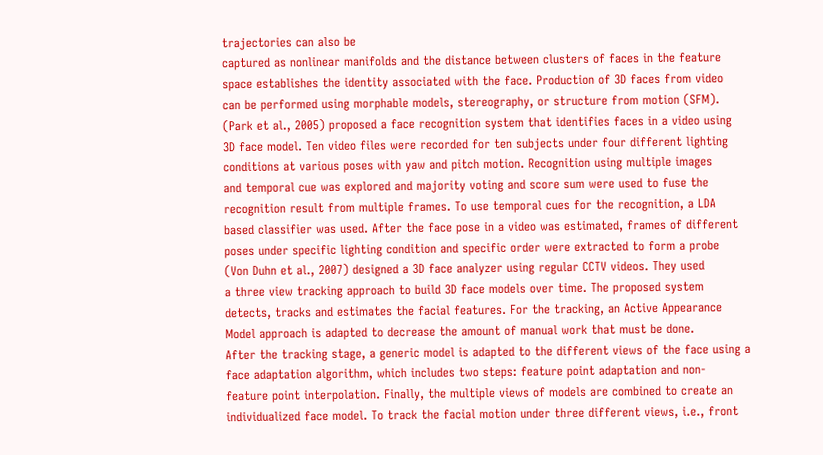trajectories can also be
captured as nonlinear manifolds and the distance between clusters of faces in the feature
space establishes the identity associated with the face. Production of 3D faces from video
can be performed using morphable models, stereography, or structure from motion (SFM).
(Park et al., 2005) proposed a face recognition system that identifies faces in a video using
3D face model. Ten video files were recorded for ten subjects under four different lighting
conditions at various poses with yaw and pitch motion. Recognition using multiple images
and temporal cue was explored and majority voting and score sum were used to fuse the
recognition result from multiple frames. To use temporal cues for the recognition, a LDA
based classifier was used. After the face pose in a video was estimated, frames of different
poses under specific lighting condition and specific order were extracted to form a probe
(Von Duhn et al., 2007) designed a 3D face analyzer using regular CCTV videos. They used
a three view tracking approach to build 3D face models over time. The proposed system
detects, tracks and estimates the facial features. For the tracking, an Active Appearance
Model approach is adapted to decrease the amount of manual work that must be done.
After the tracking stage, a generic model is adapted to the different views of the face using a
face adaptation algorithm, which includes two steps: feature point adaptation and non-
feature point interpolation. Finally, the multiple views of models are combined to create an
individualized face model. To track the facial motion under three different views, i.e., front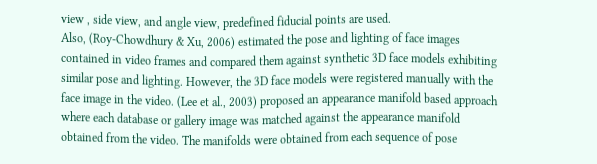view , side view, and angle view, predefined fiducial points are used.
Also, (Roy-Chowdhury & Xu, 2006) estimated the pose and lighting of face images
contained in video frames and compared them against synthetic 3D face models exhibiting
similar pose and lighting. However, the 3D face models were registered manually with the
face image in the video. (Lee et al., 2003) proposed an appearance manifold based approach
where each database or gallery image was matched against the appearance manifold
obtained from the video. The manifolds were obtained from each sequence of pose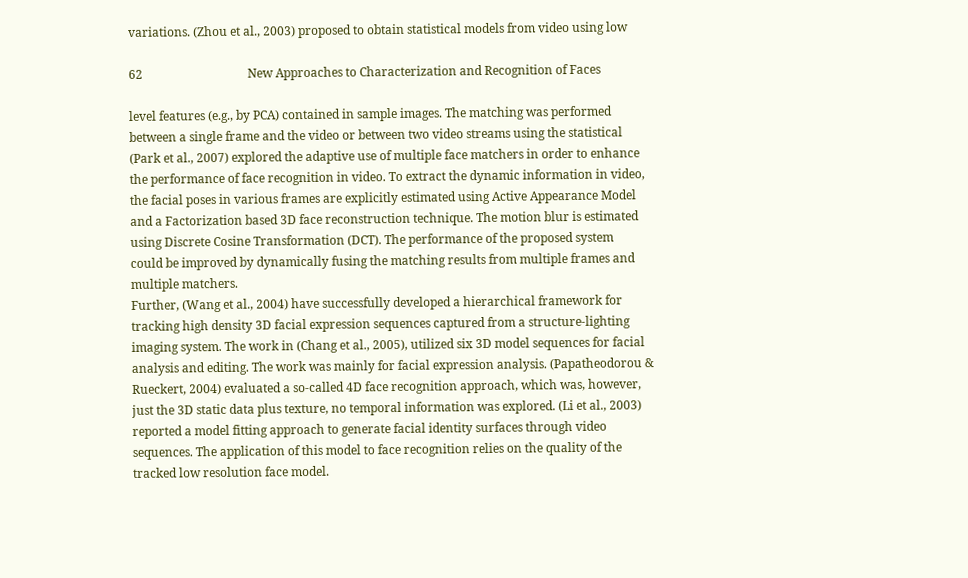variations. (Zhou et al., 2003) proposed to obtain statistical models from video using low

62                                   New Approaches to Characterization and Recognition of Faces

level features (e.g., by PCA) contained in sample images. The matching was performed
between a single frame and the video or between two video streams using the statistical
(Park et al., 2007) explored the adaptive use of multiple face matchers in order to enhance
the performance of face recognition in video. To extract the dynamic information in video,
the facial poses in various frames are explicitly estimated using Active Appearance Model
and a Factorization based 3D face reconstruction technique. The motion blur is estimated
using Discrete Cosine Transformation (DCT). The performance of the proposed system
could be improved by dynamically fusing the matching results from multiple frames and
multiple matchers.
Further, (Wang et al., 2004) have successfully developed a hierarchical framework for
tracking high density 3D facial expression sequences captured from a structure-lighting
imaging system. The work in (Chang et al., 2005), utilized six 3D model sequences for facial
analysis and editing. The work was mainly for facial expression analysis. (Papatheodorou &
Rueckert, 2004) evaluated a so-called 4D face recognition approach, which was, however,
just the 3D static data plus texture, no temporal information was explored. (Li et al., 2003)
reported a model fitting approach to generate facial identity surfaces through video
sequences. The application of this model to face recognition relies on the quality of the
tracked low resolution face model.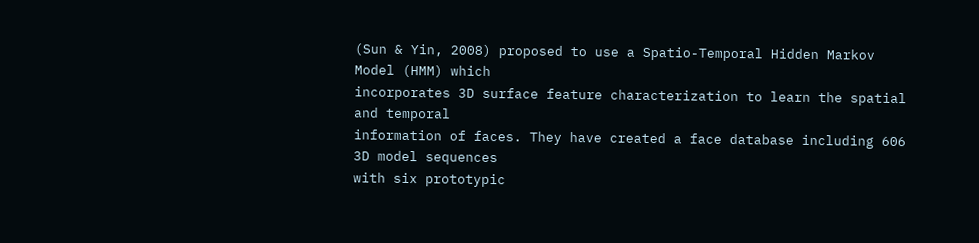(Sun & Yin, 2008) proposed to use a Spatio-Temporal Hidden Markov Model (HMM) which
incorporates 3D surface feature characterization to learn the spatial and temporal
information of faces. They have created a face database including 606 3D model sequences
with six prototypic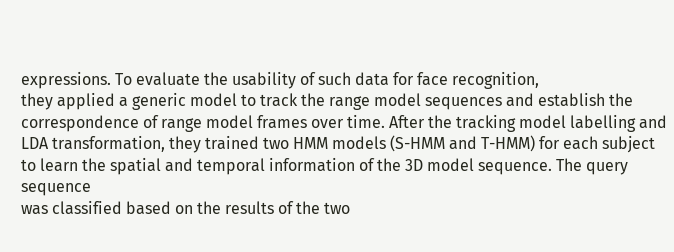expressions. To evaluate the usability of such data for face recognition,
they applied a generic model to track the range model sequences and establish the
correspondence of range model frames over time. After the tracking model labelling and
LDA transformation, they trained two HMM models (S-HMM and T-HMM) for each subject
to learn the spatial and temporal information of the 3D model sequence. The query sequence
was classified based on the results of the two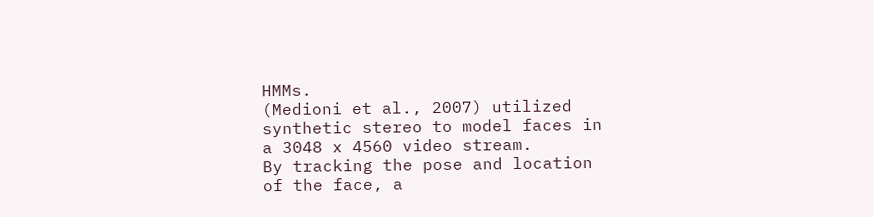HMMs.
(Medioni et al., 2007) utilized synthetic stereo to model faces in a 3048 x 4560 video stream.
By tracking the pose and location of the face, a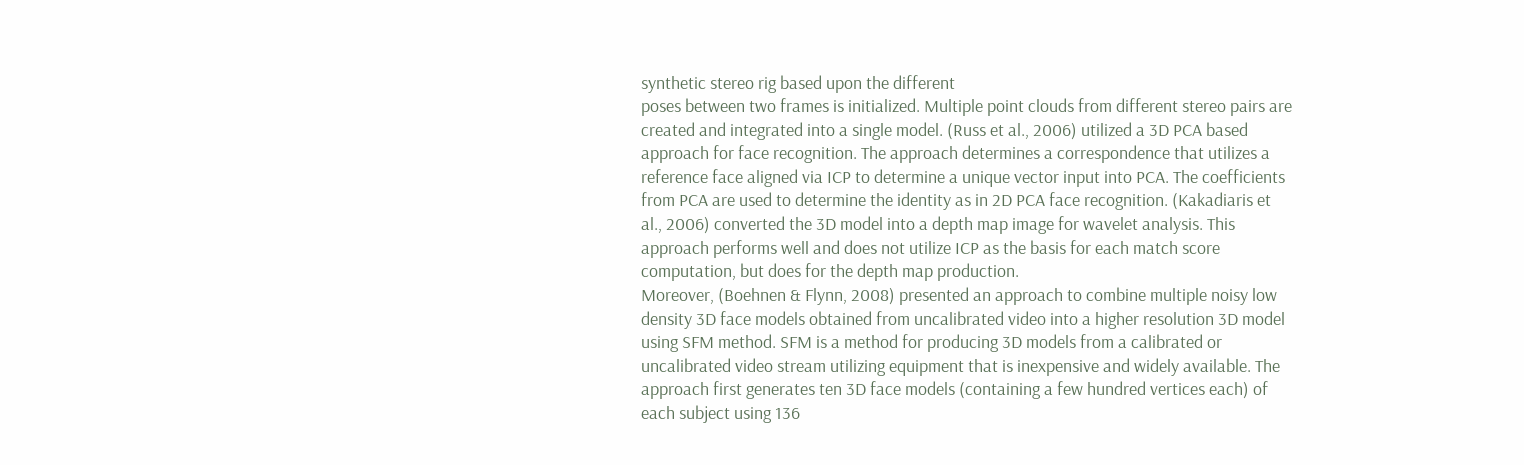synthetic stereo rig based upon the different
poses between two frames is initialized. Multiple point clouds from different stereo pairs are
created and integrated into a single model. (Russ et al., 2006) utilized a 3D PCA based
approach for face recognition. The approach determines a correspondence that utilizes a
reference face aligned via ICP to determine a unique vector input into PCA. The coefficients
from PCA are used to determine the identity as in 2D PCA face recognition. (Kakadiaris et
al., 2006) converted the 3D model into a depth map image for wavelet analysis. This
approach performs well and does not utilize ICP as the basis for each match score
computation, but does for the depth map production.
Moreover, (Boehnen & Flynn, 2008) presented an approach to combine multiple noisy low
density 3D face models obtained from uncalibrated video into a higher resolution 3D model
using SFM method. SFM is a method for producing 3D models from a calibrated or
uncalibrated video stream utilizing equipment that is inexpensive and widely available. The
approach first generates ten 3D face models (containing a few hundred vertices each) of
each subject using 136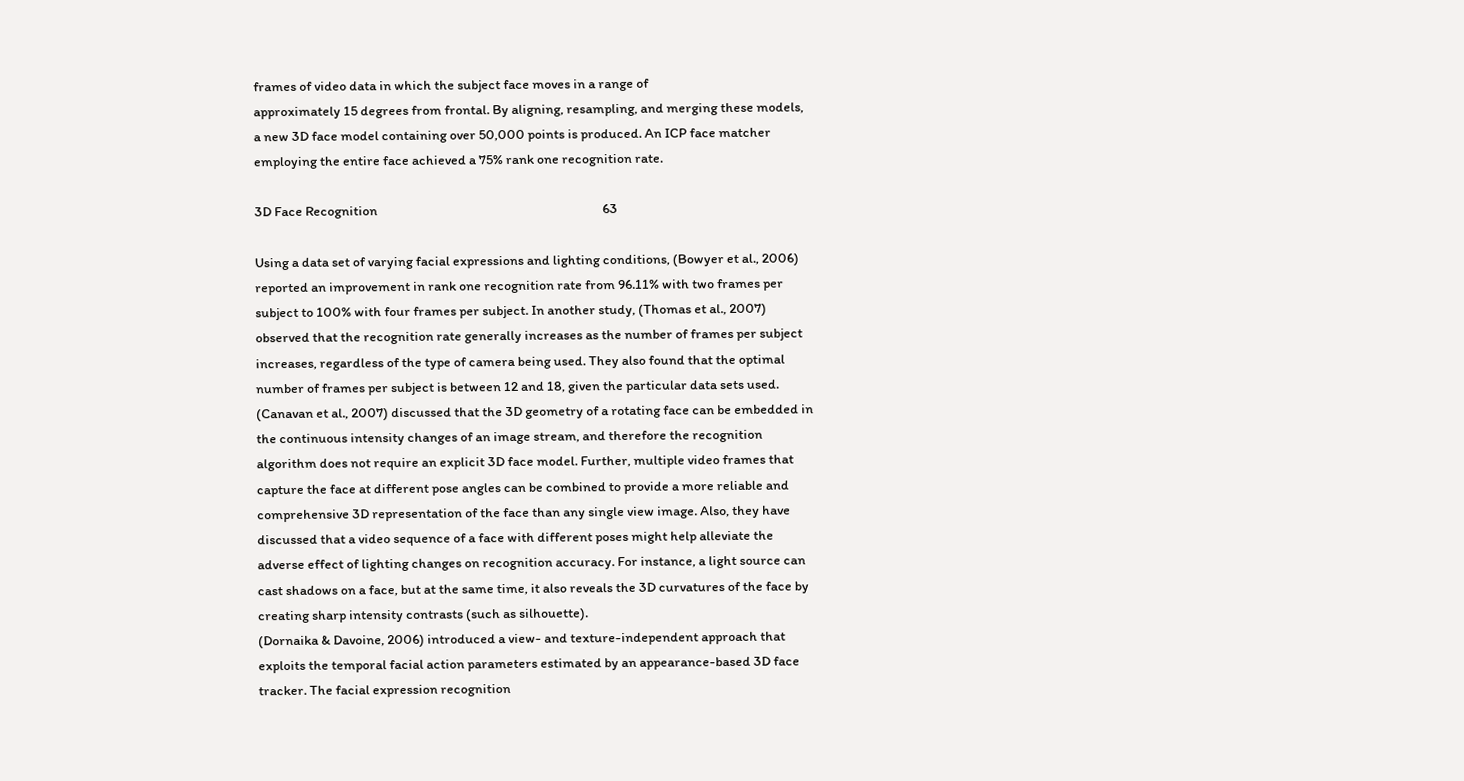frames of video data in which the subject face moves in a range of
approximately 15 degrees from frontal. By aligning, resampling, and merging these models,
a new 3D face model containing over 50,000 points is produced. An ICP face matcher
employing the entire face achieved a 75% rank one recognition rate.

3D Face Recognition                                                                           63

Using a data set of varying facial expressions and lighting conditions, (Bowyer et al., 2006)
reported an improvement in rank one recognition rate from 96.11% with two frames per
subject to 100% with four frames per subject. In another study, (Thomas et al., 2007)
observed that the recognition rate generally increases as the number of frames per subject
increases, regardless of the type of camera being used. They also found that the optimal
number of frames per subject is between 12 and 18, given the particular data sets used.
(Canavan et al., 2007) discussed that the 3D geometry of a rotating face can be embedded in
the continuous intensity changes of an image stream, and therefore the recognition
algorithm does not require an explicit 3D face model. Further, multiple video frames that
capture the face at different pose angles can be combined to provide a more reliable and
comprehensive 3D representation of the face than any single view image. Also, they have
discussed that a video sequence of a face with different poses might help alleviate the
adverse effect of lighting changes on recognition accuracy. For instance, a light source can
cast shadows on a face, but at the same time, it also reveals the 3D curvatures of the face by
creating sharp intensity contrasts (such as silhouette).
(Dornaika & Davoine, 2006) introduced a view- and texture-independent approach that
exploits the temporal facial action parameters estimated by an appearance-based 3D face
tracker. The facial expression recognition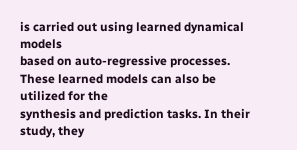is carried out using learned dynamical models
based on auto-regressive processes. These learned models can also be utilized for the
synthesis and prediction tasks. In their study, they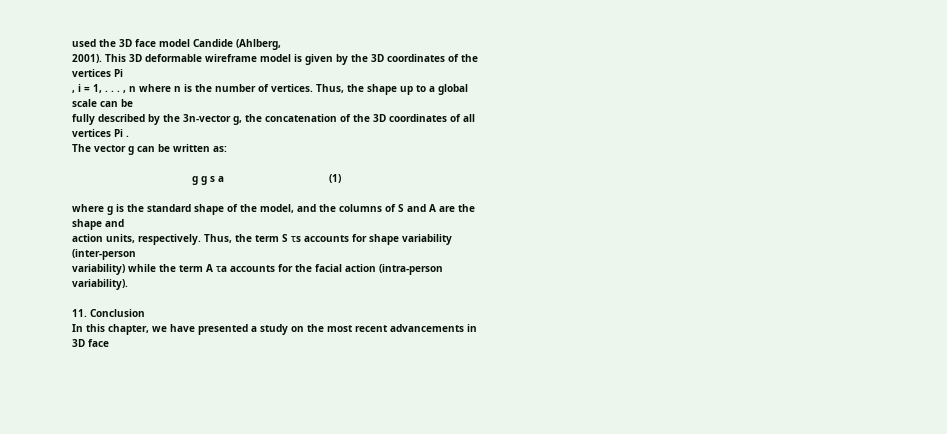used the 3D face model Candide (Ahlberg,
2001). This 3D deformable wireframe model is given by the 3D coordinates of the vertices Pi
, i = 1, . . . , n where n is the number of vertices. Thus, the shape up to a global scale can be
fully described by the 3n-vector g, the concatenation of the 3D coordinates of all vertices Pi .
The vector g can be written as:

                                        g g s a                                   (1)

where g is the standard shape of the model, and the columns of S and A are the shape and
action units, respectively. Thus, the term S τs accounts for shape variability (inter-person
variability) while the term A τa accounts for the facial action (intra-person variability).

11. Conclusion
In this chapter, we have presented a study on the most recent advancements in 3D face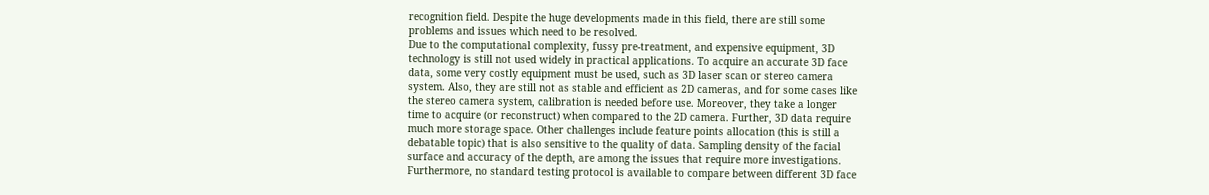recognition field. Despite the huge developments made in this field, there are still some
problems and issues which need to be resolved.
Due to the computational complexity, fussy pre-treatment, and expensive equipment, 3D
technology is still not used widely in practical applications. To acquire an accurate 3D face
data, some very costly equipment must be used, such as 3D laser scan or stereo camera
system. Also, they are still not as stable and efficient as 2D cameras, and for some cases like
the stereo camera system, calibration is needed before use. Moreover, they take a longer
time to acquire (or reconstruct) when compared to the 2D camera. Further, 3D data require
much more storage space. Other challenges include feature points allocation (this is still a
debatable topic) that is also sensitive to the quality of data. Sampling density of the facial
surface and accuracy of the depth, are among the issues that require more investigations.
Furthermore, no standard testing protocol is available to compare between different 3D face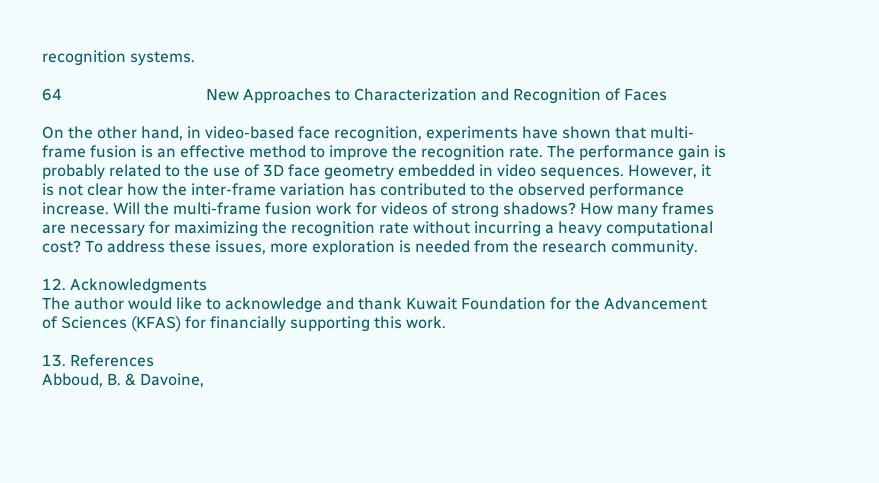recognition systems.

64                                    New Approaches to Characterization and Recognition of Faces

On the other hand, in video-based face recognition, experiments have shown that multi-
frame fusion is an effective method to improve the recognition rate. The performance gain is
probably related to the use of 3D face geometry embedded in video sequences. However, it
is not clear how the inter-frame variation has contributed to the observed performance
increase. Will the multi-frame fusion work for videos of strong shadows? How many frames
are necessary for maximizing the recognition rate without incurring a heavy computational
cost? To address these issues, more exploration is needed from the research community.

12. Acknowledgments
The author would like to acknowledge and thank Kuwait Foundation for the Advancement
of Sciences (KFAS) for financially supporting this work.

13. References
Abboud, B. & Davoine,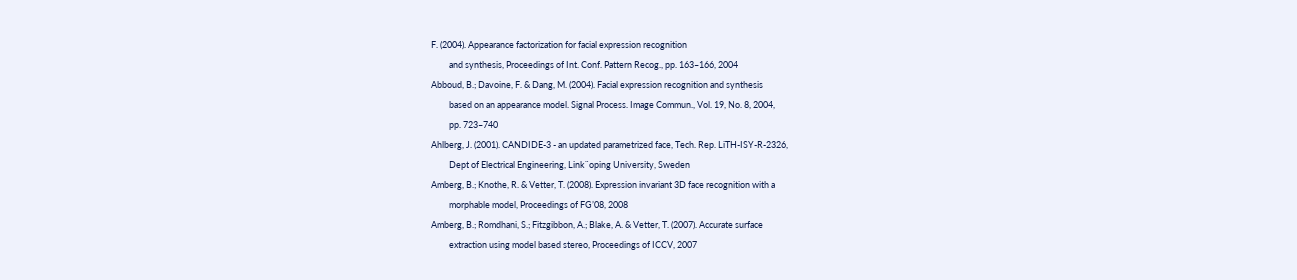F. (2004). Appearance factorization for facial expression recognition
         and synthesis, Proceedings of Int. Conf. Pattern Recog., pp. 163–166, 2004
Abboud, B.; Davoine, F. & Dang, M. (2004). Facial expression recognition and synthesis
         based on an appearance model. Signal Process. Image Commun., Vol. 19, No. 8, 2004,
         pp. 723–740
Ahlberg, J. (2001). CANDIDE-3 - an updated parametrized face, Tech. Rep. LiTH-ISY-R-2326,
         Dept of Electrical Engineering, Link¨oping University, Sweden
Amberg, B.; Knothe, R. & Vetter, T. (2008). Expression invariant 3D face recognition with a
         morphable model, Proceedings of FG’08, 2008
Amberg, B.; Romdhani, S.; Fitzgibbon, A.; Blake, A. & Vetter, T. (2007). Accurate surface
         extraction using model based stereo, Proceedings of ICCV, 2007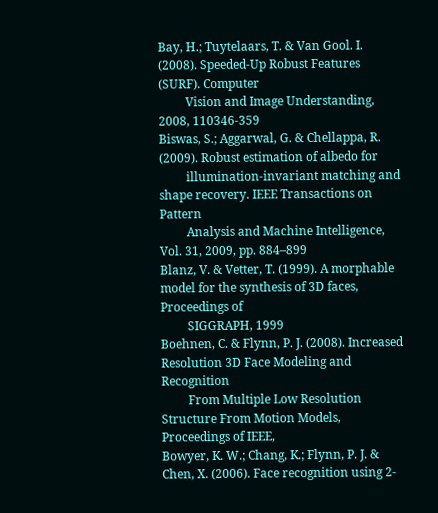Bay, H.; Tuytelaars, T. & Van Gool. I. (2008). Speeded-Up Robust Features (SURF). Computer
         Vision and Image Understanding, 2008, 110346-359
Biswas, S.; Aggarwal, G. & Chellappa, R. (2009). Robust estimation of albedo for
         illumination-invariant matching and shape recovery. IEEE Transactions on Pattern
         Analysis and Machine Intelligence, Vol. 31, 2009, pp. 884–899
Blanz, V. & Vetter, T. (1999). A morphable model for the synthesis of 3D faces, Proceedings of
         SIGGRAPH, 1999
Boehnen, C. & Flynn, P. J. (2008). Increased Resolution 3D Face Modeling and Recognition
         From Multiple Low Resolution Structure From Motion Models, Proceedings of IEEE,
Bowyer, K. W.; Chang, K.; Flynn, P. J. & Chen, X. (2006). Face recognition using 2-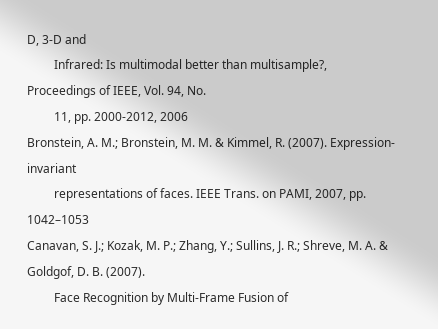D, 3-D and
         Infrared: Is multimodal better than multisample?, Proceedings of IEEE, Vol. 94, No.
         11, pp. 2000-2012, 2006
Bronstein, A. M.; Bronstein, M. M. & Kimmel, R. (2007). Expression-invariant
         representations of faces. IEEE Trans. on PAMI, 2007, pp. 1042–1053
Canavan, S. J.; Kozak, M. P.; Zhang, Y.; Sullins, J. R.; Shreve, M. A. & Goldgof, D. B. (2007).
         Face Recognition by Multi-Frame Fusion of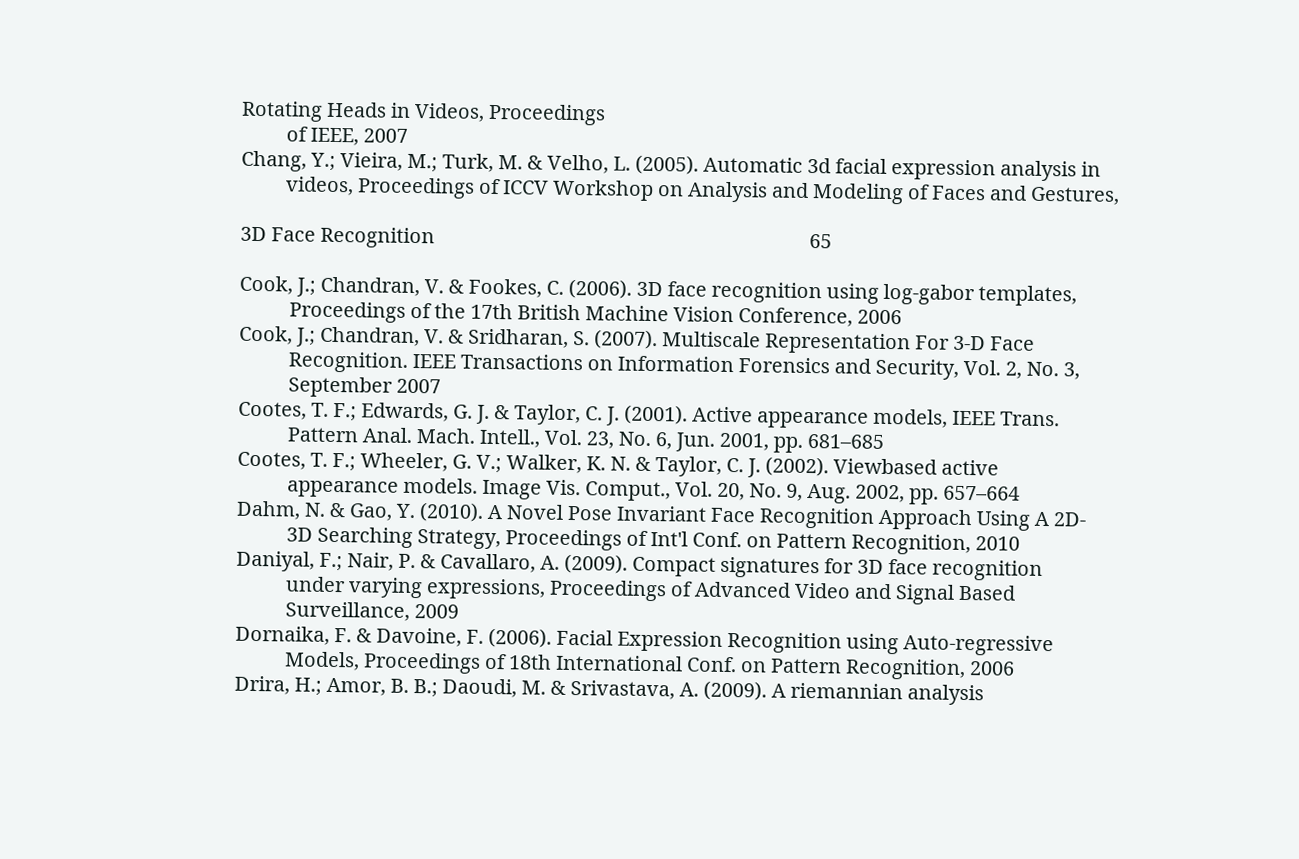Rotating Heads in Videos, Proceedings
         of IEEE, 2007
Chang, Y.; Vieira, M.; Turk, M. & Velho, L. (2005). Automatic 3d facial expression analysis in
         videos, Proceedings of ICCV Workshop on Analysis and Modeling of Faces and Gestures,

3D Face Recognition                                                                           65

Cook, J.; Chandran, V. & Fookes, C. (2006). 3D face recognition using log-gabor templates,
          Proceedings of the 17th British Machine Vision Conference, 2006
Cook, J.; Chandran, V. & Sridharan, S. (2007). Multiscale Representation For 3-D Face
          Recognition. IEEE Transactions on Information Forensics and Security, Vol. 2, No. 3,
          September 2007
Cootes, T. F.; Edwards, G. J. & Taylor, C. J. (2001). Active appearance models, IEEE Trans.
          Pattern Anal. Mach. Intell., Vol. 23, No. 6, Jun. 2001, pp. 681–685
Cootes, T. F.; Wheeler, G. V.; Walker, K. N. & Taylor, C. J. (2002). Viewbased active
          appearance models. Image Vis. Comput., Vol. 20, No. 9, Aug. 2002, pp. 657–664
Dahm, N. & Gao, Y. (2010). A Novel Pose Invariant Face Recognition Approach Using A 2D-
          3D Searching Strategy, Proceedings of Int'l Conf. on Pattern Recognition, 2010
Daniyal, F.; Nair, P. & Cavallaro, A. (2009). Compact signatures for 3D face recognition
          under varying expressions, Proceedings of Advanced Video and Signal Based
          Surveillance, 2009
Dornaika, F. & Davoine, F. (2006). Facial Expression Recognition using Auto-regressive
          Models, Proceedings of 18th International Conf. on Pattern Recognition, 2006
Drira, H.; Amor, B. B.; Daoudi, M. & Srivastava, A. (2009). A riemannian analysis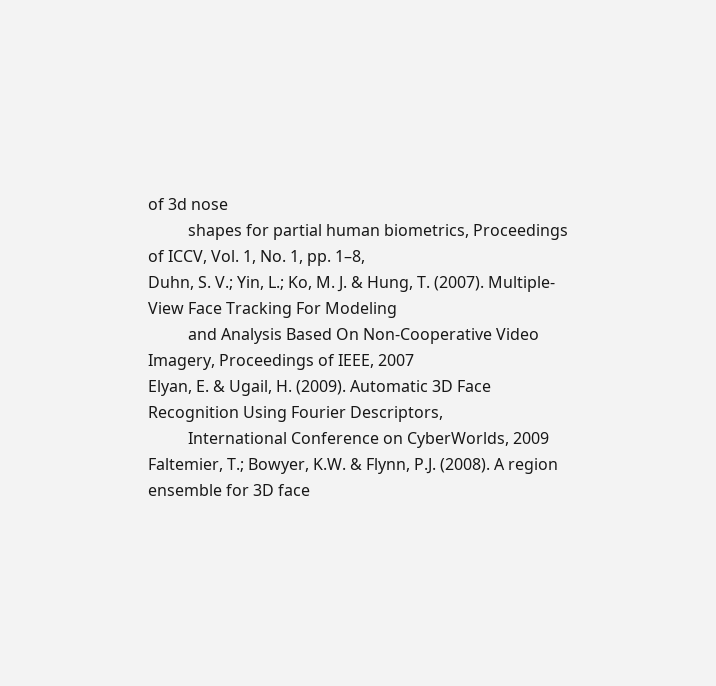of 3d nose
          shapes for partial human biometrics, Proceedings of ICCV, Vol. 1, No. 1, pp. 1–8,
Duhn, S. V.; Yin, L.; Ko, M. J. & Hung, T. (2007). Multiple-View Face Tracking For Modeling
          and Analysis Based On Non-Cooperative Video Imagery, Proceedings of IEEE, 2007
Elyan, E. & Ugail, H. (2009). Automatic 3D Face Recognition Using Fourier Descriptors,
          International Conference on CyberWorlds, 2009
Faltemier, T.; Bowyer, K.W. & Flynn, P.J. (2008). A region ensemble for 3D face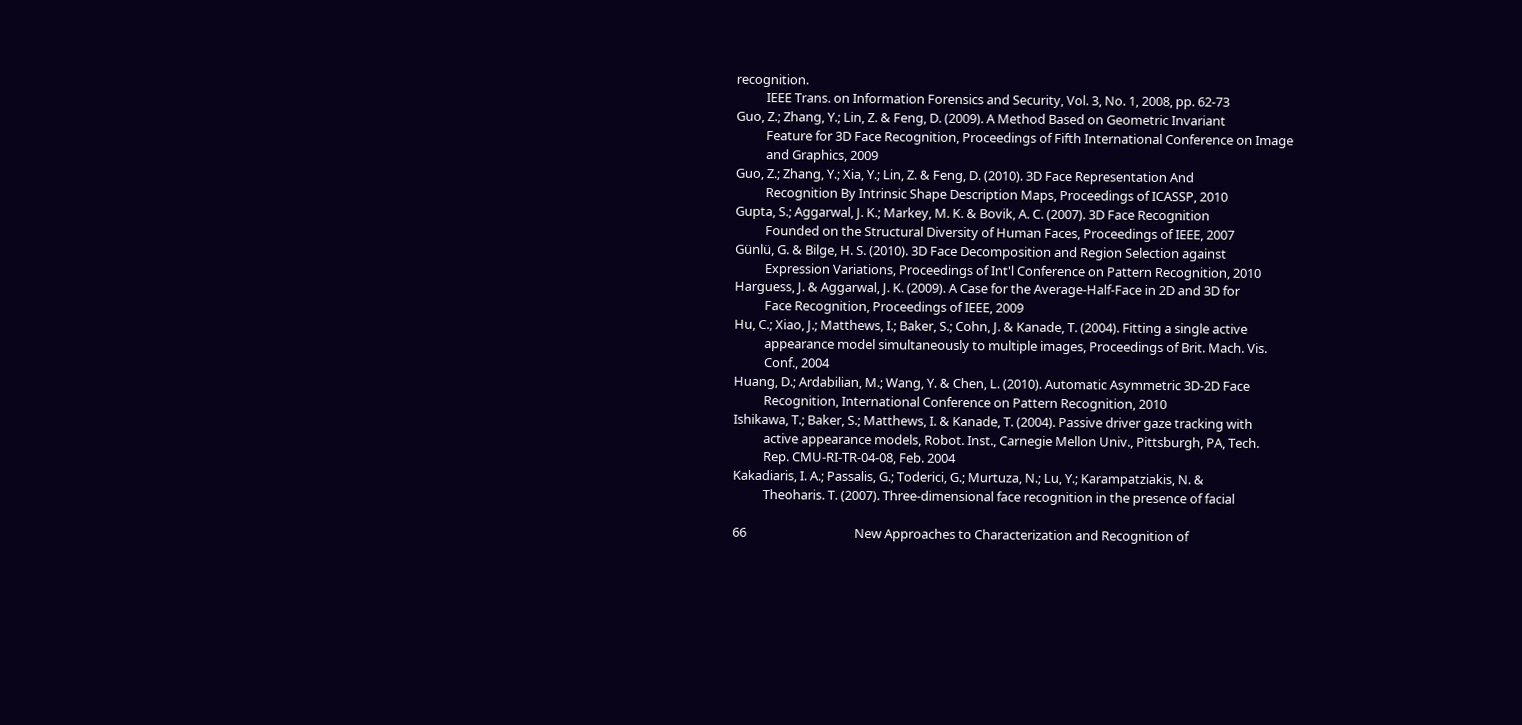recognition.
          IEEE Trans. on Information Forensics and Security, Vol. 3, No. 1, 2008, pp. 62-73
Guo, Z.; Zhang, Y.; Lin, Z. & Feng, D. (2009). A Method Based on Geometric Invariant
          Feature for 3D Face Recognition, Proceedings of Fifth International Conference on Image
          and Graphics, 2009
Guo, Z.; Zhang, Y.; Xia, Y.; Lin, Z. & Feng, D. (2010). 3D Face Representation And
          Recognition By Intrinsic Shape Description Maps, Proceedings of ICASSP, 2010
Gupta, S.; Aggarwal, J. K.; Markey, M. K. & Bovik, A. C. (2007). 3D Face Recognition
          Founded on the Structural Diversity of Human Faces, Proceedings of IEEE, 2007
Günlü, G. & Bilge, H. S. (2010). 3D Face Decomposition and Region Selection against
          Expression Variations, Proceedings of Int'l Conference on Pattern Recognition, 2010
Harguess, J. & Aggarwal, J. K. (2009). A Case for the Average-Half-Face in 2D and 3D for
          Face Recognition, Proceedings of IEEE, 2009
Hu, C.; Xiao, J.; Matthews, I.; Baker, S.; Cohn, J. & Kanade, T. (2004). Fitting a single active
          appearance model simultaneously to multiple images, Proceedings of Brit. Mach. Vis.
          Conf., 2004
Huang, D.; Ardabilian, M.; Wang, Y. & Chen, L. (2010). Automatic Asymmetric 3D-2D Face
          Recognition, International Conference on Pattern Recognition, 2010
Ishikawa, T.; Baker, S.; Matthews, I. & Kanade, T. (2004). Passive driver gaze tracking with
          active appearance models, Robot. Inst., Carnegie Mellon Univ., Pittsburgh, PA, Tech.
          Rep. CMU-RI-TR-04-08, Feb. 2004
Kakadiaris, I. A.; Passalis, G.; Toderici, G.; Murtuza, N.; Lu, Y.; Karampatziakis, N. &
          Theoharis. T. (2007). Three-dimensional face recognition in the presence of facial

66                                    New Approaches to Characterization and Recognition of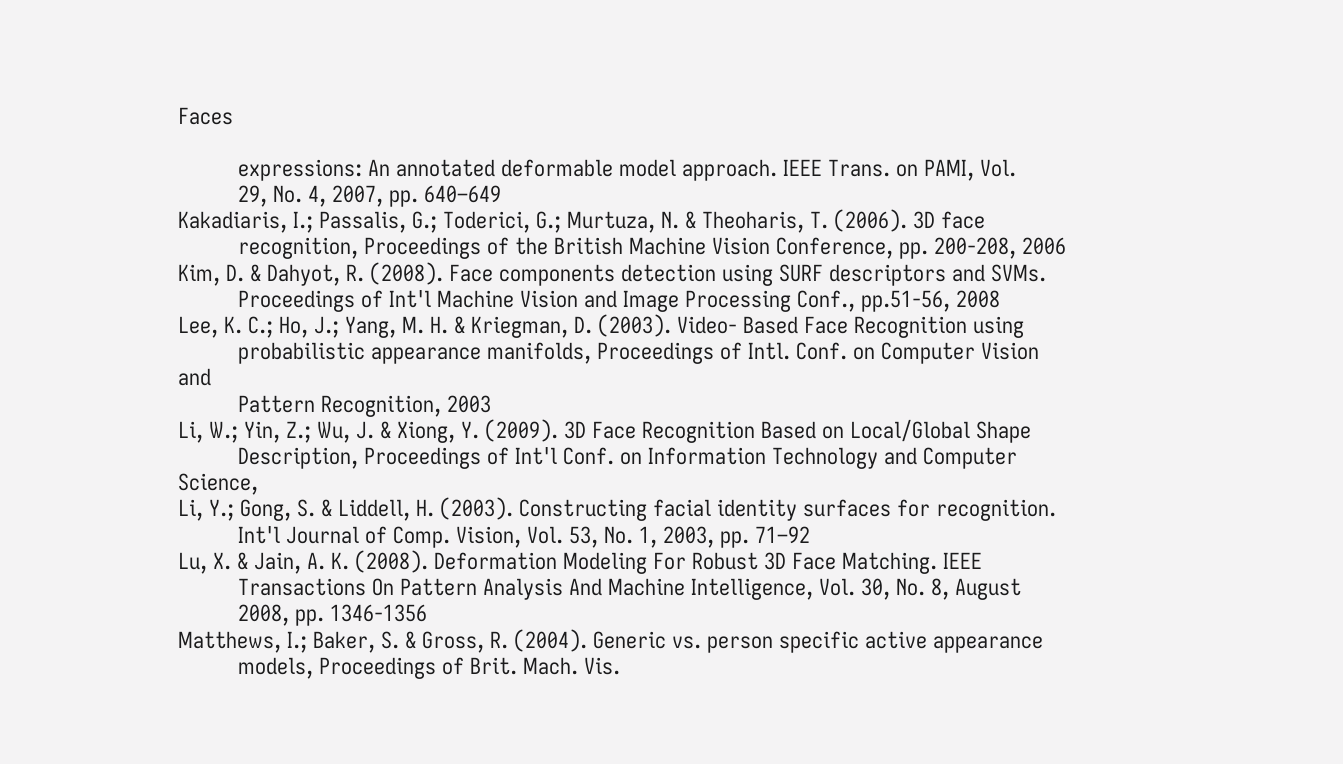Faces

          expressions: An annotated deformable model approach. IEEE Trans. on PAMI, Vol.
          29, No. 4, 2007, pp. 640–649
Kakadiaris, I.; Passalis, G.; Toderici, G.; Murtuza, N. & Theoharis, T. (2006). 3D face
          recognition, Proceedings of the British Machine Vision Conference, pp. 200-208, 2006
Kim, D. & Dahyot, R. (2008). Face components detection using SURF descriptors and SVMs.
          Proceedings of Int'l Machine Vision and Image Processing Conf., pp.51-56, 2008
Lee, K. C.; Ho, J.; Yang, M. H. & Kriegman, D. (2003). Video- Based Face Recognition using
          probabilistic appearance manifolds, Proceedings of Intl. Conf. on Computer Vision and
          Pattern Recognition, 2003
Li, W.; Yin, Z.; Wu, J. & Xiong, Y. (2009). 3D Face Recognition Based on Local/Global Shape
          Description, Proceedings of Int'l Conf. on Information Technology and Computer Science,
Li, Y.; Gong, S. & Liddell, H. (2003). Constructing facial identity surfaces for recognition.
          Int'l Journal of Comp. Vision, Vol. 53, No. 1, 2003, pp. 71–92
Lu, X. & Jain, A. K. (2008). Deformation Modeling For Robust 3D Face Matching. IEEE
          Transactions On Pattern Analysis And Machine Intelligence, Vol. 30, No. 8, August
          2008, pp. 1346-1356
Matthews, I.; Baker, S. & Gross, R. (2004). Generic vs. person specific active appearance
          models, Proceedings of Brit. Mach. Vis.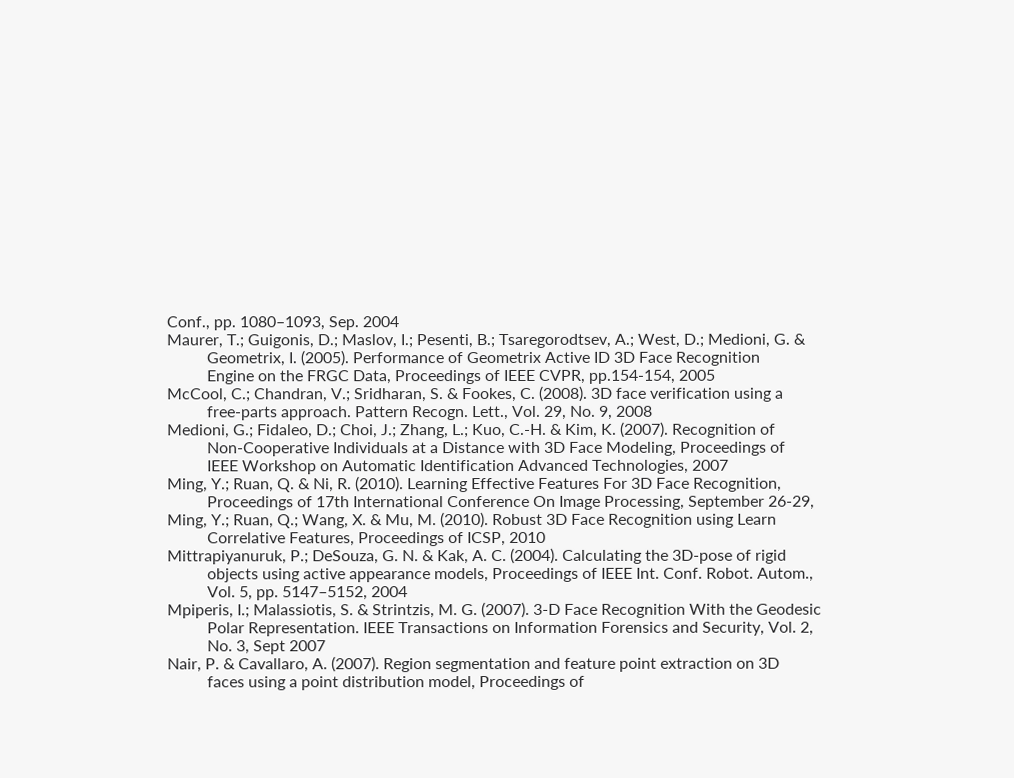Conf., pp. 1080–1093, Sep. 2004
Maurer, T.; Guigonis, D.; Maslov, I.; Pesenti, B.; Tsaregorodtsev, A.; West, D.; Medioni, G. &
          Geometrix, I. (2005). Performance of Geometrix Active ID 3D Face Recognition
          Engine on the FRGC Data, Proceedings of IEEE CVPR, pp.154-154, 2005
McCool, C.; Chandran, V.; Sridharan, S. & Fookes, C. (2008). 3D face verification using a
          free-parts approach. Pattern Recogn. Lett., Vol. 29, No. 9, 2008
Medioni, G.; Fidaleo, D.; Choi, J.; Zhang, L.; Kuo, C.-H. & Kim, K. (2007). Recognition of
          Non-Cooperative Individuals at a Distance with 3D Face Modeling, Proceedings of
          IEEE Workshop on Automatic Identification Advanced Technologies, 2007
Ming, Y.; Ruan, Q. & Ni, R. (2010). Learning Effective Features For 3D Face Recognition,
          Proceedings of 17th International Conference On Image Processing, September 26-29,
Ming, Y.; Ruan, Q.; Wang, X. & Mu, M. (2010). Robust 3D Face Recognition using Learn
          Correlative Features, Proceedings of ICSP, 2010
Mittrapiyanuruk, P.; DeSouza, G. N. & Kak, A. C. (2004). Calculating the 3D-pose of rigid
          objects using active appearance models, Proceedings of IEEE Int. Conf. Robot. Autom.,
          Vol. 5, pp. 5147–5152, 2004
Mpiperis, I.; Malassiotis, S. & Strintzis, M. G. (2007). 3-D Face Recognition With the Geodesic
          Polar Representation. IEEE Transactions on Information Forensics and Security, Vol. 2,
          No. 3, Sept 2007
Nair, P. & Cavallaro, A. (2007). Region segmentation and feature point extraction on 3D
          faces using a point distribution model, Proceedings of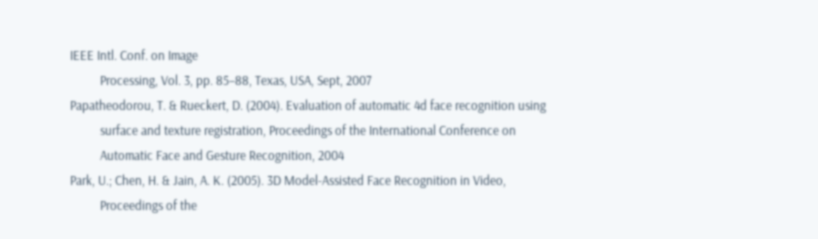IEEE Intl. Conf. on Image
          Processing, Vol. 3, pp. 85–88, Texas, USA, Sept, 2007
Papatheodorou, T. & Rueckert, D. (2004). Evaluation of automatic 4d face recognition using
          surface and texture registration, Proceedings of the International Conference on
          Automatic Face and Gesture Recognition, 2004
Park, U.; Chen, H. & Jain, A. K. (2005). 3D Model-Assisted Face Recognition in Video,
          Proceedings of the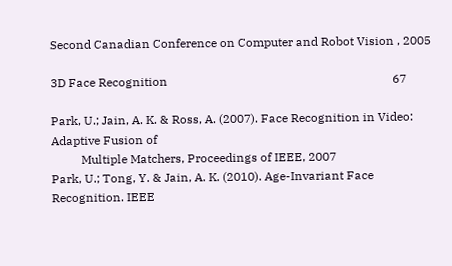Second Canadian Conference on Computer and Robot Vision , 2005

3D Face Recognition                                                                           67

Park, U.; Jain, A. K. & Ross, A. (2007). Face Recognition in Video: Adaptive Fusion of
          Multiple Matchers, Proceedings of IEEE, 2007
Park, U.; Tong, Y. & Jain, A. K. (2010). Age-Invariant Face Recognition. IEEE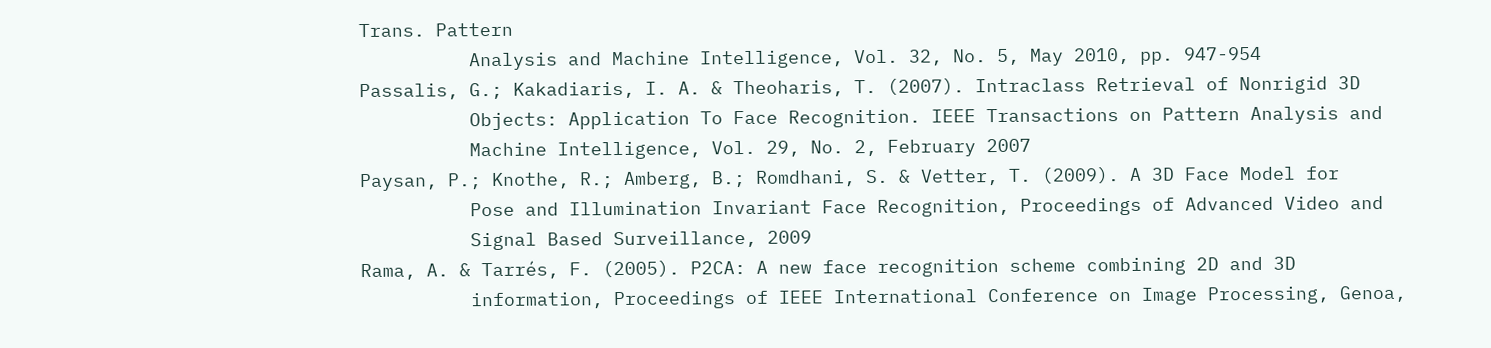Trans. Pattern
          Analysis and Machine Intelligence, Vol. 32, No. 5, May 2010, pp. 947-954
Passalis, G.; Kakadiaris, I. A. & Theoharis, T. (2007). Intraclass Retrieval of Nonrigid 3D
          Objects: Application To Face Recognition. IEEE Transactions on Pattern Analysis and
          Machine Intelligence, Vol. 29, No. 2, February 2007
Paysan, P.; Knothe, R.; Amberg, B.; Romdhani, S. & Vetter, T. (2009). A 3D Face Model for
          Pose and Illumination Invariant Face Recognition, Proceedings of Advanced Video and
          Signal Based Surveillance, 2009
Rama, A. & Tarrés, F. (2005). P2CA: A new face recognition scheme combining 2D and 3D
          information, Proceedings of IEEE International Conference on Image Processing, Genoa,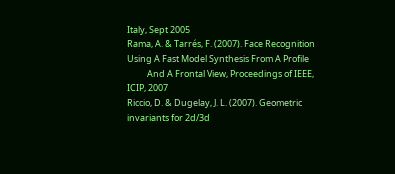Italy, Sept 2005
Rama, A. & Tarrés, F. (2007). Face Recognition Using A Fast Model Synthesis From A Profile
          And A Frontal View, Proceedings of IEEE, ICIP, 2007
Riccio, D. & Dugelay, J. L. (2007). Geometric invariants for 2d/3d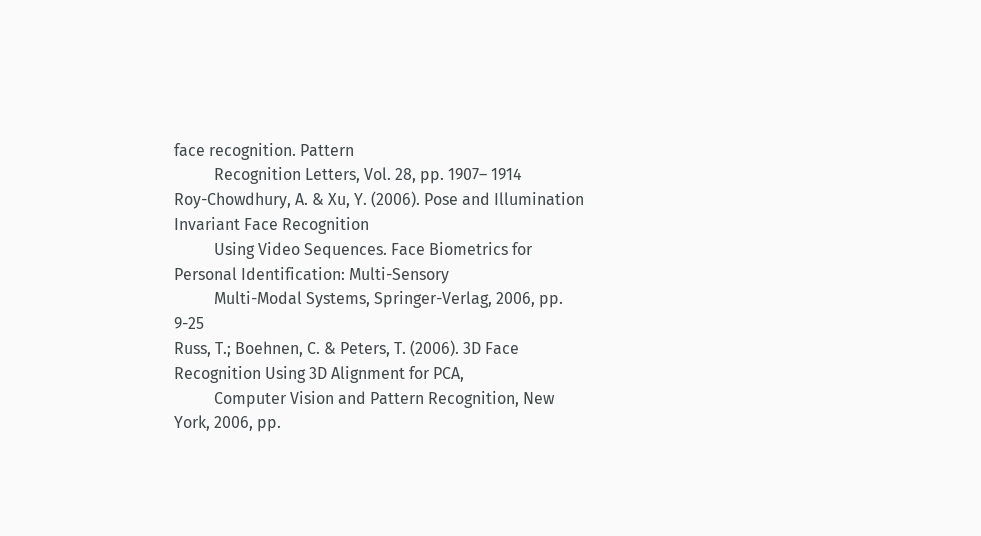face recognition. Pattern
          Recognition Letters, Vol. 28, pp. 1907– 1914
Roy-Chowdhury, A. & Xu, Y. (2006). Pose and Illumination Invariant Face Recognition
          Using Video Sequences. Face Biometrics for Personal Identification: Multi-Sensory
          Multi-Modal Systems, Springer-Verlag, 2006, pp. 9-25
Russ, T.; Boehnen, C. & Peters, T. (2006). 3D Face Recognition Using 3D Alignment for PCA,
          Computer Vision and Pattern Recognition, New York, 2006, pp.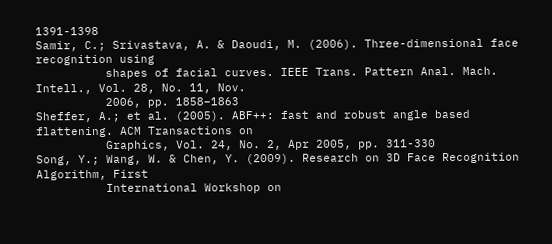1391-1398
Samir, C.; Srivastava, A. & Daoudi, M. (2006). Three-dimensional face recognition using
          shapes of facial curves. IEEE Trans. Pattern Anal. Mach. Intell., Vol. 28, No. 11, Nov.
          2006, pp. 1858–1863
Sheffer, A.; et al. (2005). ABF++: fast and robust angle based flattening. ACM Transactions on
          Graphics, Vol. 24, No. 2, Apr 2005, pp. 311-330
Song, Y.; Wang, W. & Chen, Y. (2009). Research on 3D Face Recognition Algorithm, First
          International Workshop on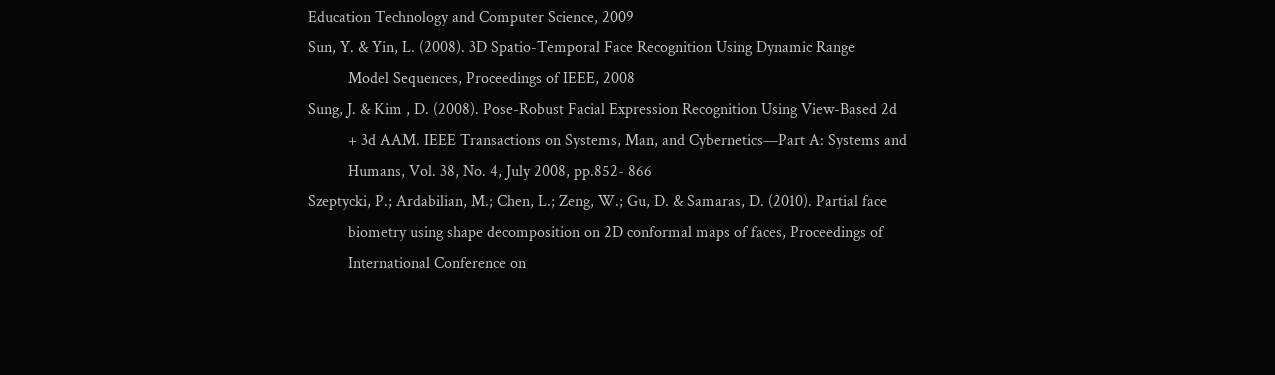Education Technology and Computer Science, 2009
Sun, Y. & Yin, L. (2008). 3D Spatio-Temporal Face Recognition Using Dynamic Range
          Model Sequences, Proceedings of IEEE, 2008
Sung, J. & Kim , D. (2008). Pose-Robust Facial Expression Recognition Using View-Based 2d
          + 3d AAM. IEEE Transactions on Systems, Man, and Cybernetics—Part A: Systems and
          Humans, Vol. 38, No. 4, July 2008, pp.852- 866
Szeptycki, P.; Ardabilian, M.; Chen, L.; Zeng, W.; Gu, D. & Samaras, D. (2010). Partial face
          biometry using shape decomposition on 2D conformal maps of faces, Proceedings of
          International Conference on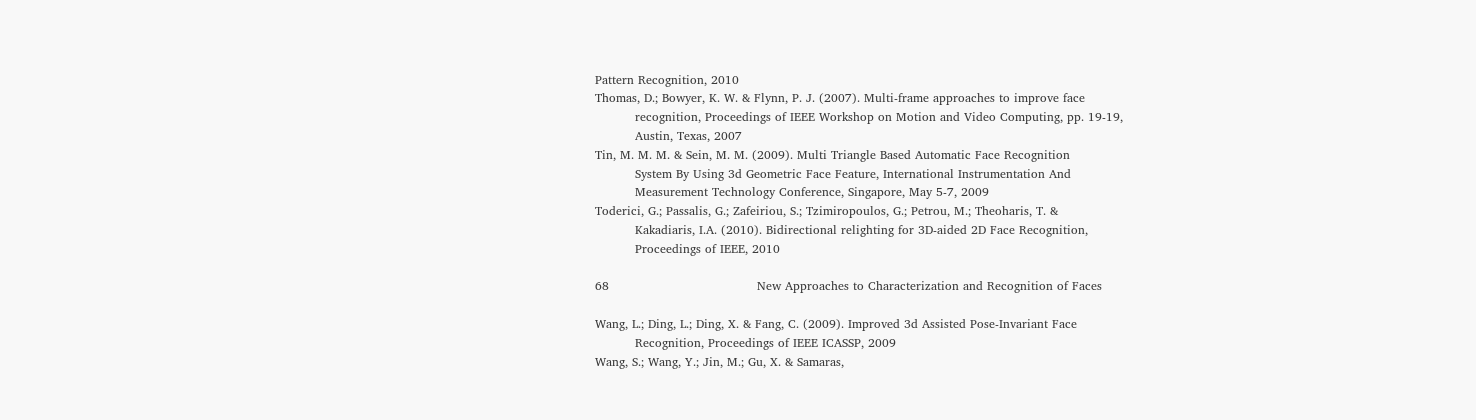Pattern Recognition, 2010
Thomas, D.; Bowyer, K. W. & Flynn, P. J. (2007). Multi-frame approaches to improve face
          recognition, Proceedings of IEEE Workshop on Motion and Video Computing, pp. 19-19,
          Austin, Texas, 2007
Tin, M. M. M. & Sein, M. M. (2009). Multi Triangle Based Automatic Face Recognition
          System By Using 3d Geometric Face Feature, International Instrumentation And
          Measurement Technology Conference, Singapore, May 5-7, 2009
Toderici, G.; Passalis, G.; Zafeiriou, S.; Tzimiropoulos, G.; Petrou, M.; Theoharis, T. &
          Kakadiaris, I.A. (2010). Bidirectional relighting for 3D-aided 2D Face Recognition,
          Proceedings of IEEE, 2010

68                                     New Approaches to Characterization and Recognition of Faces

Wang, L.; Ding, L.; Ding, X. & Fang, C. (2009). Improved 3d Assisted Pose-Invariant Face
          Recognition, Proceedings of IEEE ICASSP, 2009
Wang, S.; Wang, Y.; Jin, M.; Gu, X. & Samaras,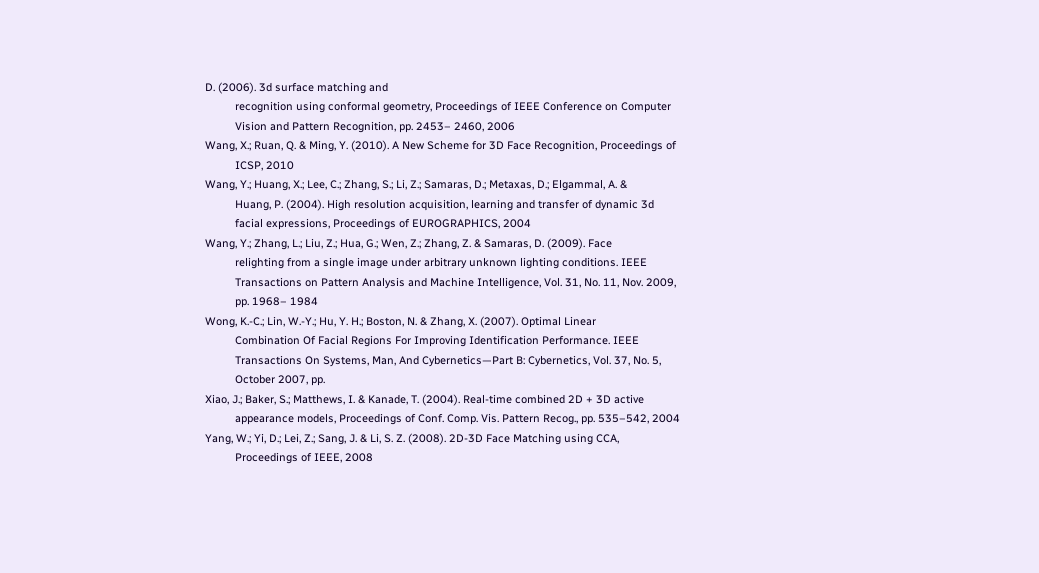D. (2006). 3d surface matching and
          recognition using conformal geometry, Proceedings of IEEE Conference on Computer
          Vision and Pattern Recognition, pp. 2453– 2460, 2006
Wang, X.; Ruan, Q. & Ming, Y. (2010). A New Scheme for 3D Face Recognition, Proceedings of
          ICSP, 2010
Wang, Y.; Huang, X.; Lee, C.; Zhang, S.; Li, Z.; Samaras, D.; Metaxas, D.; Elgammal, A. &
          Huang, P. (2004). High resolution acquisition, learning and transfer of dynamic 3d
          facial expressions, Proceedings of EUROGRAPHICS, 2004
Wang, Y.; Zhang, L.; Liu, Z.; Hua, G.; Wen, Z.; Zhang, Z. & Samaras, D. (2009). Face
          relighting from a single image under arbitrary unknown lighting conditions. IEEE
          Transactions on Pattern Analysis and Machine Intelligence, Vol. 31, No. 11, Nov. 2009,
          pp. 1968– 1984
Wong, K.-C.; Lin, W.-Y.; Hu, Y. H.; Boston, N. & Zhang, X. (2007). Optimal Linear
          Combination Of Facial Regions For Improving Identification Performance. IEEE
          Transactions On Systems, Man, And Cybernetics—Part B: Cybernetics, Vol. 37, No. 5,
          October 2007, pp.
Xiao, J.; Baker, S.; Matthews, I. & Kanade, T. (2004). Real-time combined 2D + 3D active
          appearance models, Proceedings of Conf. Comp. Vis. Pattern Recog., pp. 535–542, 2004
Yang, W.; Yi, D.; Lei, Z.; Sang, J. & Li, S. Z. (2008). 2D-3D Face Matching using CCA,
          Proceedings of IEEE, 2008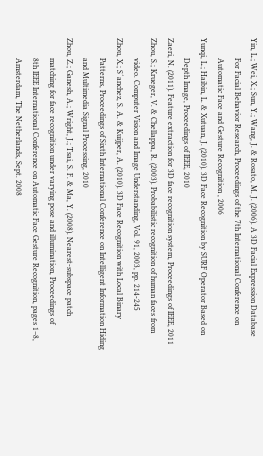Yin, L.; Wei, X.; Sun, Y.; Wang, J. & Rosato, M. J. (2006). A 3D Facial Expression Database
          For Facial Behavior Research, Proceedings of the 7th International Conference on
          Automatic Face and Gesture Recognition , 2006
Yunqi, L.; Haibin, L. & Xutuan, J. (2010). 3D Face Recognition by SURF Operator Based on
          Depth Image, Proceedings of IEEE, 2010
Zaeri, N. (2011). Feature extraction for 3D face recognition system, Proceedings of IEEE, 2011
Zhou, S.; Krueger, V. & Chellappa, R. (2003). Probabilistic recognition of human faces from
          video. Computer Vision and Image Understanding, Vol. 91, 2003, pp. 214-245
Zhou, X.; S´anchez, S. A. & Kuijper, A. (2010). 3D Face Recognition with Local Binary
          Patterns, Proceedings of Sixth International Conference on Intelligent Information Hiding
          and Multimedia Signal Processing, 2010
Zhou, Z.; Ganesh, A.; Wright, J.; Tsai, S. F. & Ma, Y. (2008). Nearest-subspace patch
          matching for face recognition under varying pose and illumination, Proceedings of
          8th IEEE International Conference on Automatic Face Gesture Recognition, pages 1–8,
          Amsterdam, The Netherlands, Sept. 2008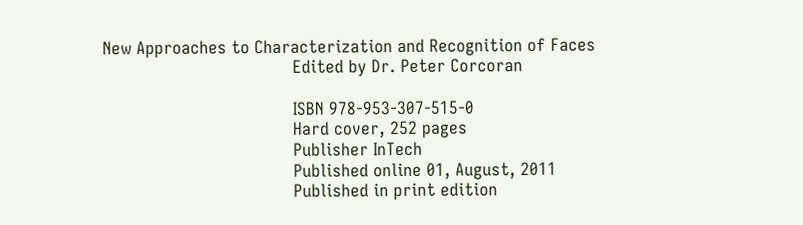New Approaches to Characterization and Recognition of Faces
                                      Edited by Dr. Peter Corcoran

                                      ISBN 978-953-307-515-0
                                      Hard cover, 252 pages
                                      Publisher InTech
                                      Published online 01, August, 2011
                                      Published in print edition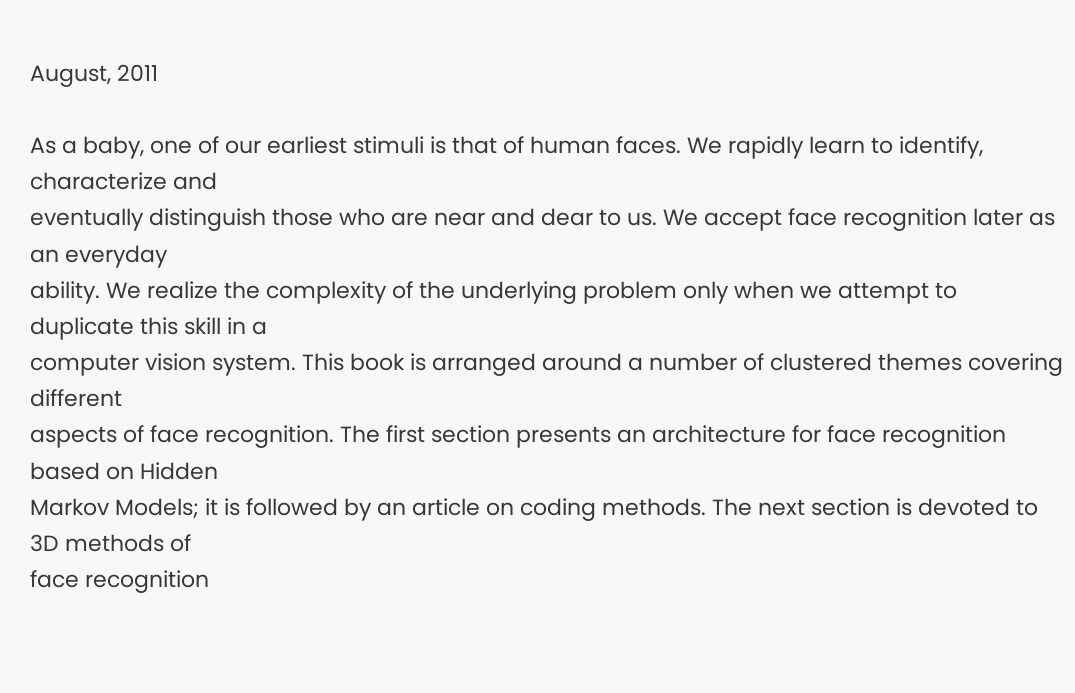August, 2011

As a baby, one of our earliest stimuli is that of human faces. We rapidly learn to identify, characterize and
eventually distinguish those who are near and dear to us. We accept face recognition later as an everyday
ability. We realize the complexity of the underlying problem only when we attempt to duplicate this skill in a
computer vision system. This book is arranged around a number of clustered themes covering different
aspects of face recognition. The first section presents an architecture for face recognition based on Hidden
Markov Models; it is followed by an article on coding methods. The next section is devoted to 3D methods of
face recognition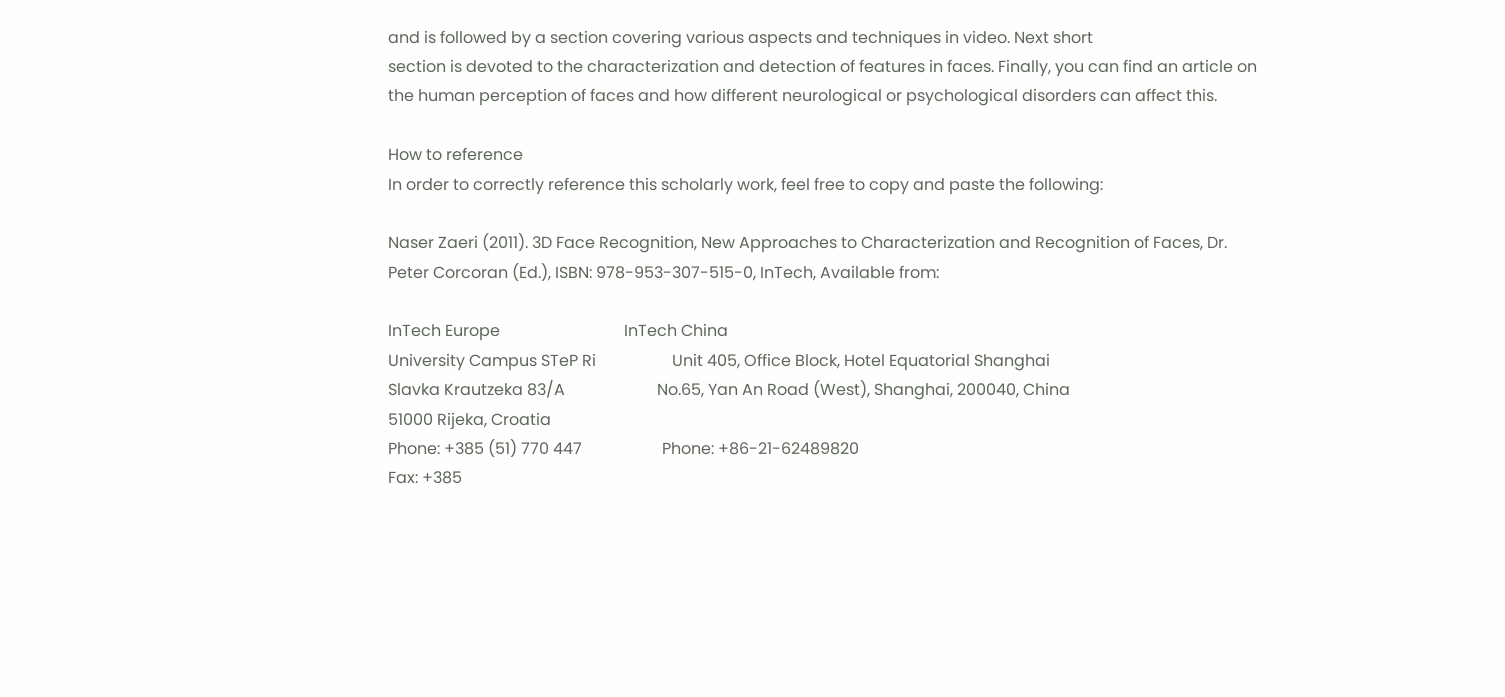and is followed by a section covering various aspects and techniques in video. Next short
section is devoted to the characterization and detection of features in faces. Finally, you can find an article on
the human perception of faces and how different neurological or psychological disorders can affect this.

How to reference
In order to correctly reference this scholarly work, feel free to copy and paste the following:

Naser Zaeri (2011). 3D Face Recognition, New Approaches to Characterization and Recognition of Faces, Dr.
Peter Corcoran (Ed.), ISBN: 978-953-307-515-0, InTech, Available from:

InTech Europe                               InTech China
University Campus STeP Ri                   Unit 405, Office Block, Hotel Equatorial Shanghai
Slavka Krautzeka 83/A                       No.65, Yan An Road (West), Shanghai, 200040, China
51000 Rijeka, Croatia
Phone: +385 (51) 770 447                    Phone: +86-21-62489820
Fax: +385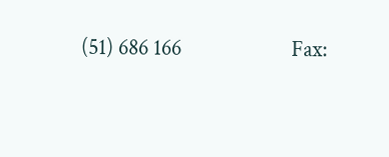(51) 686 166                      Fax: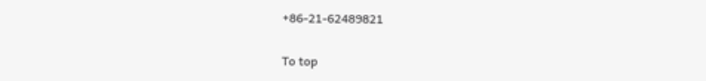+86-21-62489821

To top